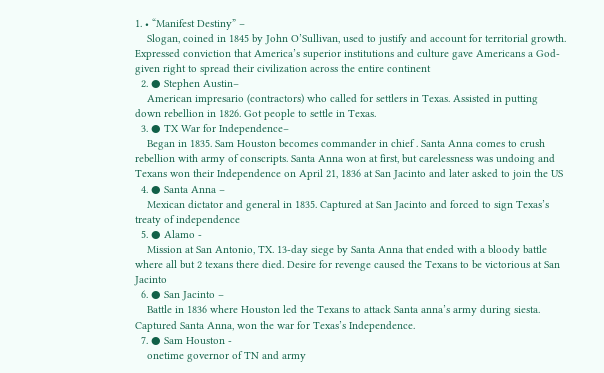1. • “Manifest Destiny” –
    Slogan, coined in 1845 by John O’Sullivan, used to justify and account for territorial growth. Expressed conviction that America’s superior institutions and culture gave Americans a God-given right to spread their civilization across the entire continent
  2. ● Stephen Austin–
    American impresario (contractors) who called for settlers in Texas. Assisted in putting down rebellion in 1826. Got people to settle in Texas.
  3. ● TX War for Independence–
    Began in 1835. Sam Houston becomes commander in chief . Santa Anna comes to crush rebellion with army of conscripts. Santa Anna won at first, but carelessness was undoing and Texans won their Independence on April 21, 1836 at San Jacinto and later asked to join the US
  4. ● Santa Anna –
    Mexican dictator and general in 1835. Captured at San Jacinto and forced to sign Texas’s treaty of independence
  5. ● Alamo -
    Mission at San Antonio, TX. 13-day siege by Santa Anna that ended with a bloody battle where all but 2 texans there died. Desire for revenge caused the Texans to be victorious at San Jacinto
  6. ● San Jacinto –
    Battle in 1836 where Houston led the Texans to attack Santa anna’s army during siesta. Captured Santa Anna, won the war for Texas’s Independence.
  7. ● Sam Houston -
    onetime governor of TN and army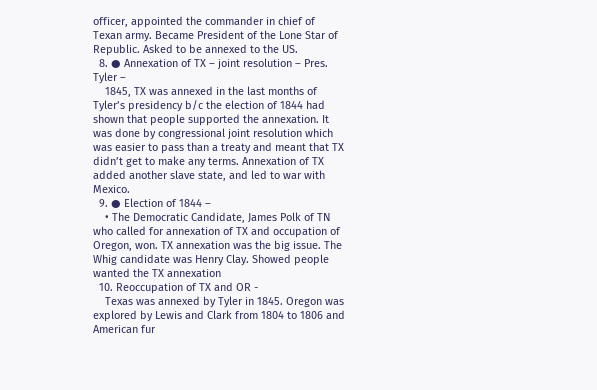officer, appointed the commander in chief of Texan army. Became President of the Lone Star of Republic. Asked to be annexed to the US.
  8. ● Annexation of TX – joint resolution – Pres. Tyler –
    1845, TX was annexed in the last months of Tyler’s presidency b/c the election of 1844 had shown that people supported the annexation. It was done by congressional joint resolution which was easier to pass than a treaty and meant that TX didn’t get to make any terms. Annexation of TX added another slave state, and led to war with Mexico.
  9. ● Election of 1844 –
    • The Democratic Candidate, James Polk of TN who called for annexation of TX and occupation of Oregon, won. TX annexation was the big issue. The Whig candidate was Henry Clay. Showed people wanted the TX annexation
  10. Reoccupation of TX and OR -
    Texas was annexed by Tyler in 1845. Oregon was explored by Lewis and Clark from 1804 to 1806 and American fur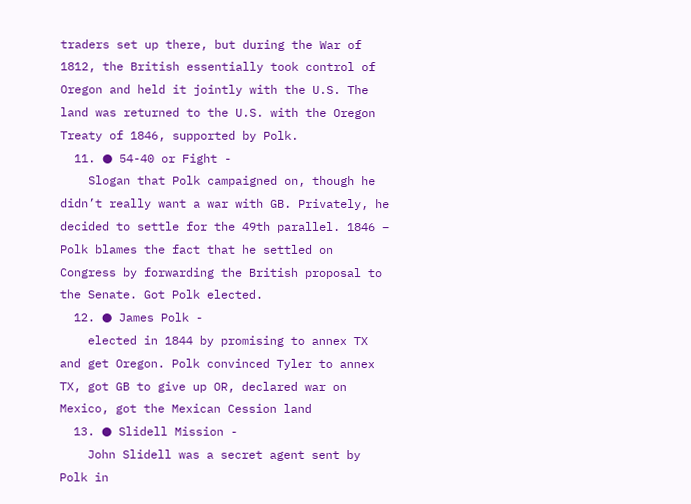traders set up there, but during the War of 1812, the British essentially took control of Oregon and held it jointly with the U.S. The land was returned to the U.S. with the Oregon Treaty of 1846, supported by Polk.
  11. ● 54-40 or Fight -
    Slogan that Polk campaigned on, though he didn’t really want a war with GB. Privately, he decided to settle for the 49th parallel. 1846 – Polk blames the fact that he settled on Congress by forwarding the British proposal to the Senate. Got Polk elected.
  12. ● James Polk -
    elected in 1844 by promising to annex TX and get Oregon. Polk convinced Tyler to annex TX, got GB to give up OR, declared war on Mexico, got the Mexican Cession land
  13. ● Slidell Mission -
    John Slidell was a secret agent sent by Polk in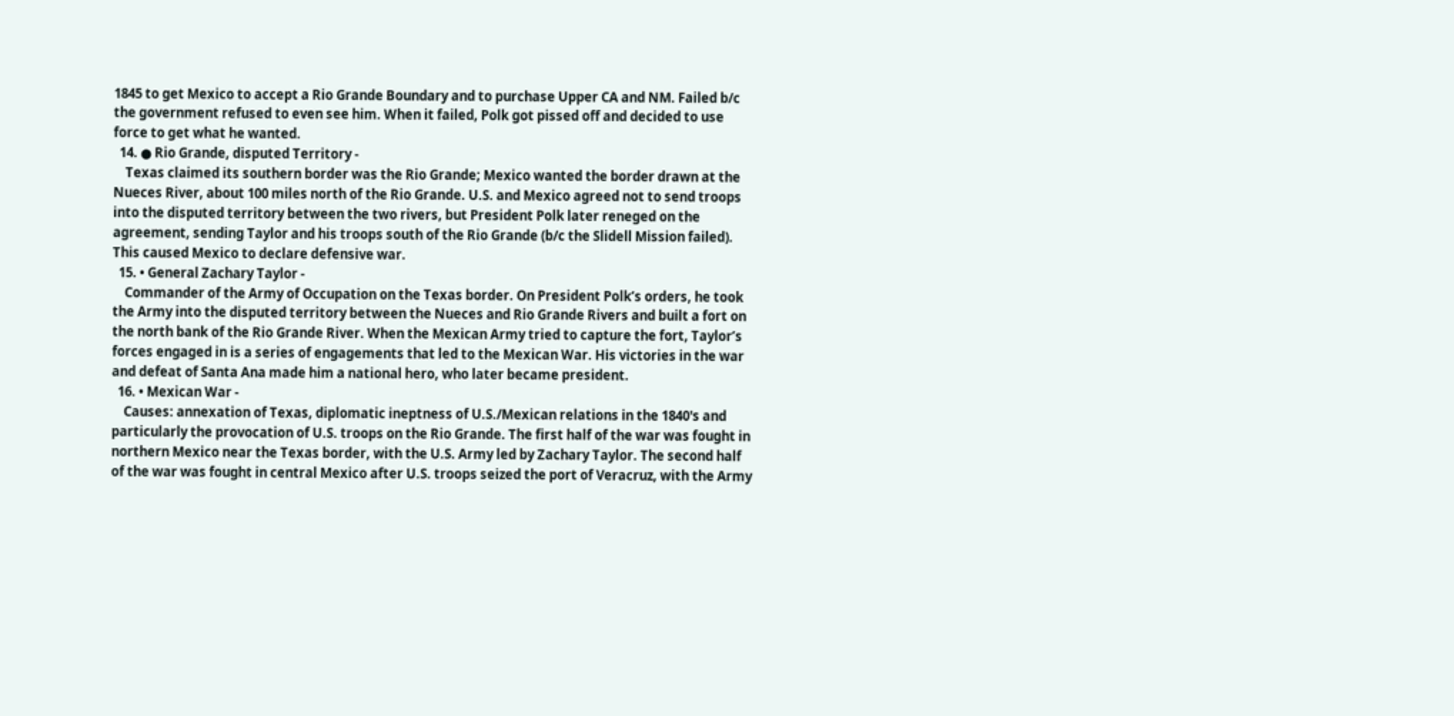1845 to get Mexico to accept a Rio Grande Boundary and to purchase Upper CA and NM. Failed b/c the government refused to even see him. When it failed, Polk got pissed off and decided to use force to get what he wanted.
  14. ● Rio Grande, disputed Territory -
    Texas claimed its southern border was the Rio Grande; Mexico wanted the border drawn at the Nueces River, about 100 miles north of the Rio Grande. U.S. and Mexico agreed not to send troops into the disputed territory between the two rivers, but President Polk later reneged on the agreement, sending Taylor and his troops south of the Rio Grande (b/c the Slidell Mission failed). This caused Mexico to declare defensive war.
  15. • General Zachary Taylor -
    Commander of the Army of Occupation on the Texas border. On President Polk’s orders, he took the Army into the disputed territory between the Nueces and Rio Grande Rivers and built a fort on the north bank of the Rio Grande River. When the Mexican Army tried to capture the fort, Taylor’s forces engaged in is a series of engagements that led to the Mexican War. His victories in the war and defeat of Santa Ana made him a national hero, who later became president.
  16. • Mexican War -
    Causes: annexation of Texas, diplomatic ineptness of U.S./Mexican relations in the 1840's and particularly the provocation of U.S. troops on the Rio Grande. The first half of the war was fought in northern Mexico near the Texas border, with the U.S. Army led by Zachary Taylor. The second half of the war was fought in central Mexico after U.S. troops seized the port of Veracruz, with the Army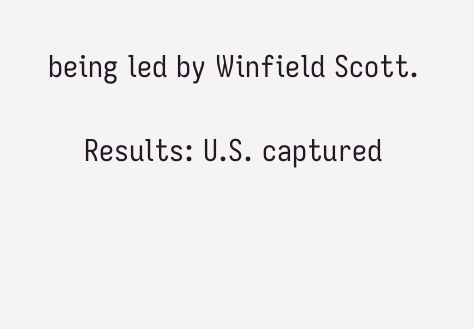being led by Winfield Scott.

    Results: U.S. captured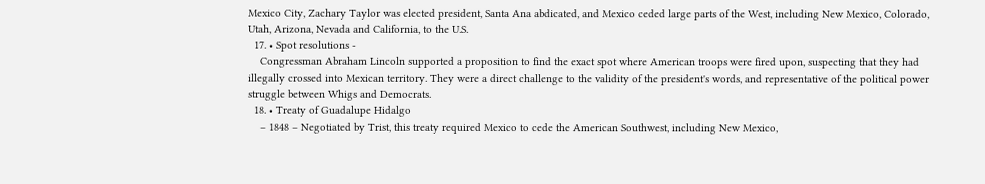Mexico City, Zachary Taylor was elected president, Santa Ana abdicated, and Mexico ceded large parts of the West, including New Mexico, Colorado, Utah, Arizona, Nevada and California, to the U.S.
  17. • Spot resolutions -
    Congressman Abraham Lincoln supported a proposition to find the exact spot where American troops were fired upon, suspecting that they had illegally crossed into Mexican territory. They were a direct challenge to the validity of the president's words, and representative of the political power struggle between Whigs and Democrats.
  18. • Treaty of Guadalupe Hidalgo
    – 1848 – Negotiated by Trist, this treaty required Mexico to cede the American Southwest, including New Mexico,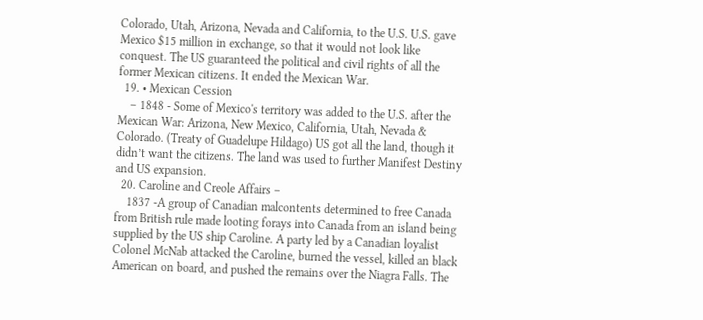Colorado, Utah, Arizona, Nevada and California, to the U.S. U.S. gave Mexico $15 million in exchange, so that it would not look like conquest. The US guaranteed the political and civil rights of all the former Mexican citizens. It ended the Mexican War.
  19. • Mexican Cession
    – 1848 - Some of Mexico's territory was added to the U.S. after the Mexican War: Arizona, New Mexico, California, Utah, Nevada & Colorado. (Treaty of Guadelupe Hildago) US got all the land, though it didn’t want the citizens. The land was used to further Manifest Destiny and US expansion.
  20. Caroline and Creole Affairs –
    1837 -A group of Canadian malcontents determined to free Canada from British rule made looting forays into Canada from an island being supplied by the US ship Caroline. A party led by a Canadian loyalist Colonel McNab attacked the Caroline, burned the vessel, killed an black American on board, and pushed the remains over the Niagra Falls. The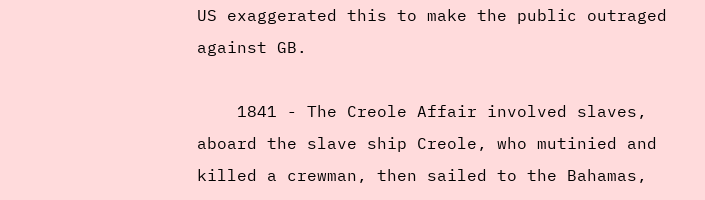US exaggerated this to make the public outraged against GB.

    1841 - The Creole Affair involved slaves, aboard the slave ship Creole, who mutinied and killed a crewman, then sailed to the Bahamas,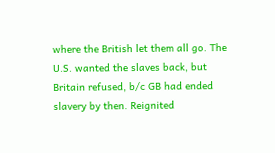where the British let them all go. The U.S. wanted the slaves back, but Britain refused, b/c GB had ended slavery by then. Reignited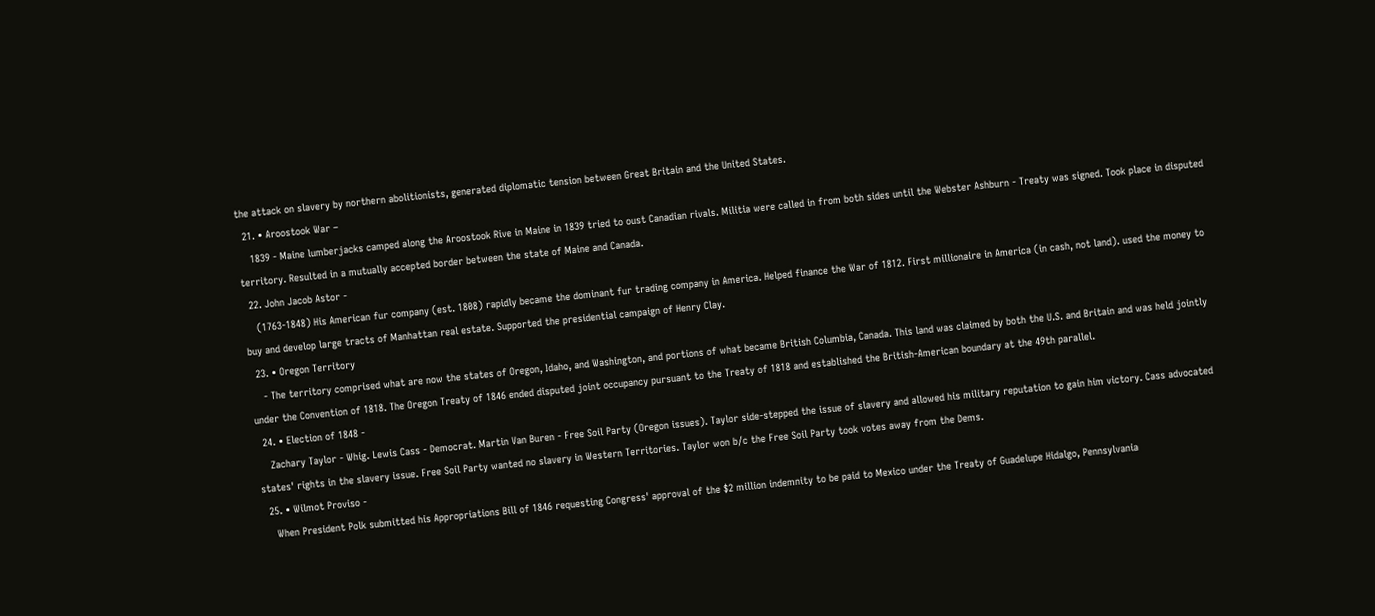the attack on slavery by northern abolitionists, generated diplomatic tension between Great Britain and the United States.
  21. • Aroostook War –
    1839 - Maine lumberjacks camped along the Aroostook Rive in Maine in 1839 tried to oust Canadian rivals. Militia were called in from both sides until the Webster Ashburn - Treaty was signed. Took place in disputed territory. Resulted in a mutually accepted border between the state of Maine and Canada.
  22. John Jacob Astor -
    (1763-1848) His American fur company (est. 1808) rapidly became the dominant fur trading company in America. Helped finance the War of 1812. First millionaire in America (in cash, not land). used the money to buy and develop large tracts of Manhattan real estate. Supported the presidential campaign of Henry Clay.
  23. • Oregon Territory
    - The territory comprised what are now the states of Oregon, Idaho, and Washington, and portions of what became British Columbia, Canada. This land was claimed by both the U.S. and Britain and was held jointly under the Convention of 1818. The Oregon Treaty of 1846 ended disputed joint occupancy pursuant to the Treaty of 1818 and established the British-American boundary at the 49th parallel.
  24. • Election of 1848 -
    Zachary Taylor - Whig. Lewis Cass - Democrat. Martin Van Buren - Free Soil Party (Oregon issues). Taylor side-stepped the issue of slavery and allowed his military reputation to gain him victory. Cass advocated states' rights in the slavery issue. Free Soil Party wanted no slavery in Western Territories. Taylor won b/c the Free Soil Party took votes away from the Dems.
  25. • Wilmot Proviso -
    When President Polk submitted his Appropriations Bill of 1846 requesting Congress' approval of the $2 million indemnity to be paid to Mexico under the Treaty of Guadelupe Hidalgo, Pennsylvania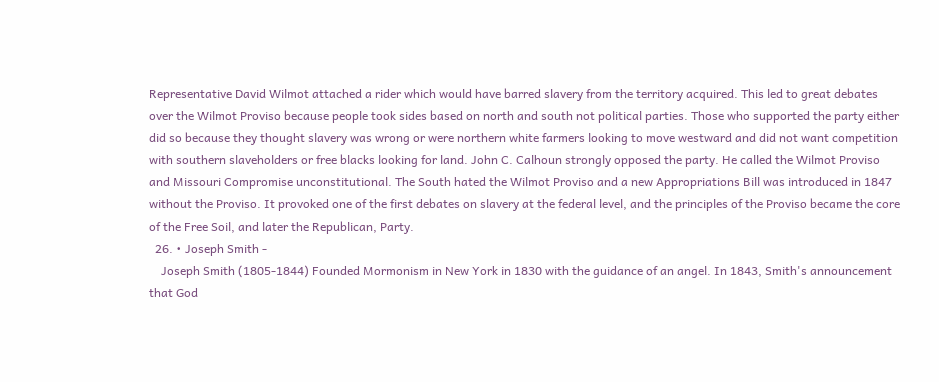Representative David Wilmot attached a rider which would have barred slavery from the territory acquired. This led to great debates over the Wilmot Proviso because people took sides based on north and south not political parties. Those who supported the party either did so because they thought slavery was wrong or were northern white farmers looking to move westward and did not want competition with southern slaveholders or free blacks looking for land. John C. Calhoun strongly opposed the party. He called the Wilmot Proviso and Missouri Compromise unconstitutional. The South hated the Wilmot Proviso and a new Appropriations Bill was introduced in 1847 without the Proviso. It provoked one of the first debates on slavery at the federal level, and the principles of the Proviso became the core of the Free Soil, and later the Republican, Party.
  26. • Joseph Smith -
    Joseph Smith (1805-1844) Founded Mormonism in New York in 1830 with the guidance of an angel. In 1843, Smith's announcement that God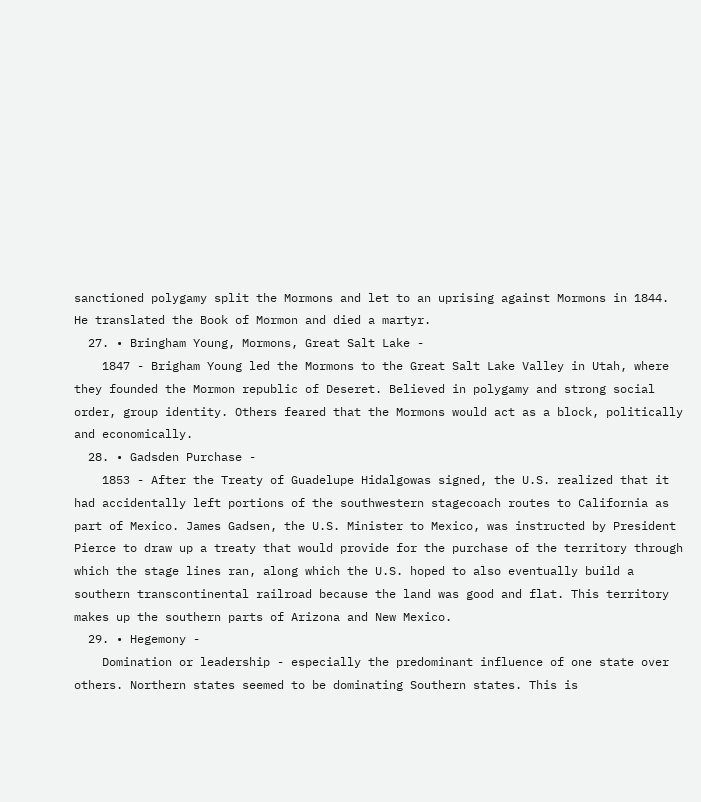sanctioned polygamy split the Mormons and let to an uprising against Mormons in 1844. He translated the Book of Mormon and died a martyr.
  27. • Bringham Young, Mormons, Great Salt Lake -
    1847 - Brigham Young led the Mormons to the Great Salt Lake Valley in Utah, where they founded the Mormon republic of Deseret. Believed in polygamy and strong social order, group identity. Others feared that the Mormons would act as a block, politically and economically.
  28. • Gadsden Purchase -
    1853 - After the Treaty of Guadelupe Hidalgowas signed, the U.S. realized that it had accidentally left portions of the southwestern stagecoach routes to California as part of Mexico. James Gadsen, the U.S. Minister to Mexico, was instructed by President Pierce to draw up a treaty that would provide for the purchase of the territory through which the stage lines ran, along which the U.S. hoped to also eventually build a southern transcontinental railroad because the land was good and flat. This territory makes up the southern parts of Arizona and New Mexico.
  29. • Hegemony -
    Domination or leadership - especially the predominant influence of one state over others. Northern states seemed to be dominating Southern states. This is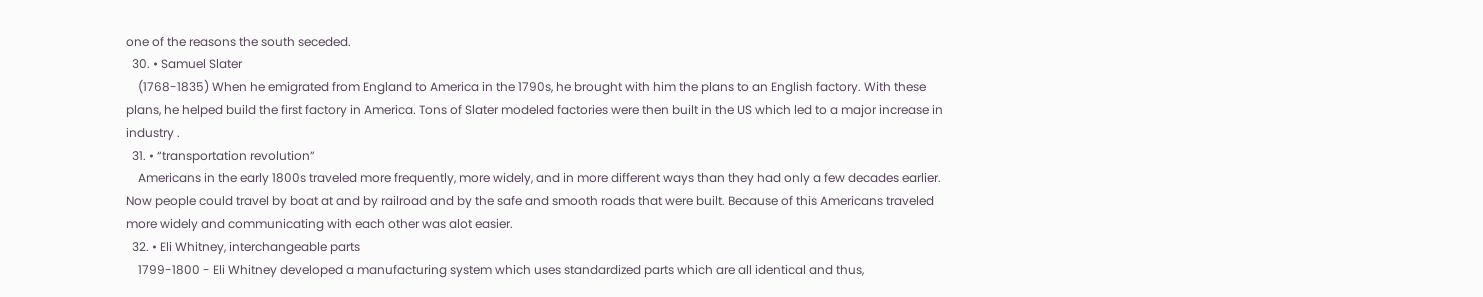one of the reasons the south seceded.
  30. • Samuel Slater
    (1768-1835) When he emigrated from England to America in the 1790s, he brought with him the plans to an English factory. With these plans, he helped build the first factory in America. Tons of Slater modeled factories were then built in the US which led to a major increase in industry .
  31. • “transportation revolution”
    Americans in the early 1800s traveled more frequently, more widely, and in more different ways than they had only a few decades earlier. Now people could travel by boat at and by railroad and by the safe and smooth roads that were built. Because of this Americans traveled more widely and communicating with each other was alot easier.
  32. • Eli Whitney, interchangeable parts
    1799-1800 - Eli Whitney developed a manufacturing system which uses standardized parts which are all identical and thus,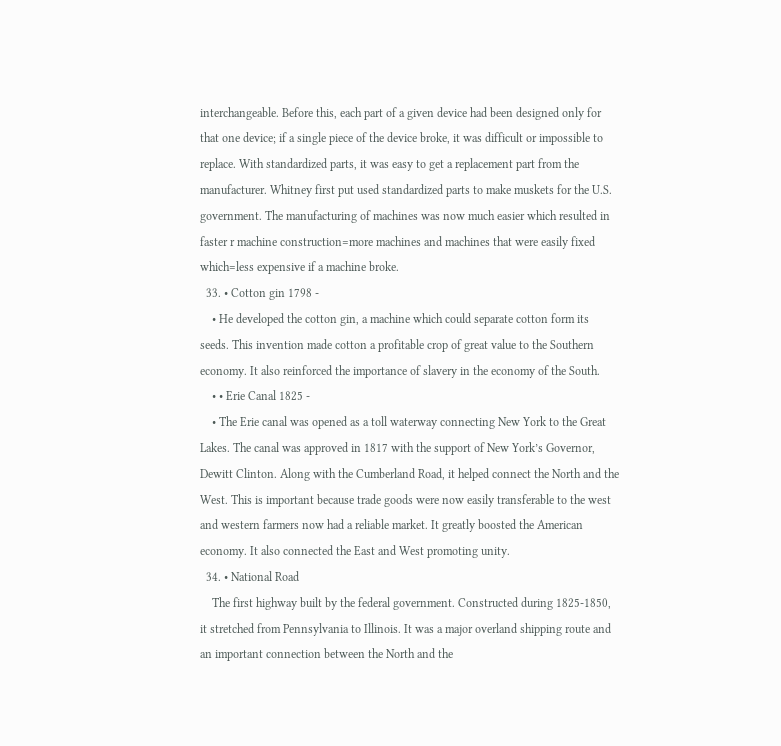interchangeable. Before this, each part of a given device had been designed only for that one device; if a single piece of the device broke, it was difficult or impossible to replace. With standardized parts, it was easy to get a replacement part from the manufacturer. Whitney first put used standardized parts to make muskets for the U.S. government. The manufacturing of machines was now much easier which resulted in faster r machine construction=more machines and machines that were easily fixed which=less expensive if a machine broke.
  33. • Cotton gin 1798 -
    • He developed the cotton gin, a machine which could separate cotton form its seeds. This invention made cotton a profitable crop of great value to the Southern economy. It also reinforced the importance of slavery in the economy of the South.
    • • Erie Canal 1825 -
    • The Erie canal was opened as a toll waterway connecting New York to the Great Lakes. The canal was approved in 1817 with the support of New York’s Governor, Dewitt Clinton. Along with the Cumberland Road, it helped connect the North and the West. This is important because trade goods were now easily transferable to the west and western farmers now had a reliable market. It greatly boosted the American economy. It also connected the East and West promoting unity.
  34. • National Road
    The first highway built by the federal government. Constructed during 1825-1850, it stretched from Pennsylvania to Illinois. It was a major overland shipping route and an important connection between the North and the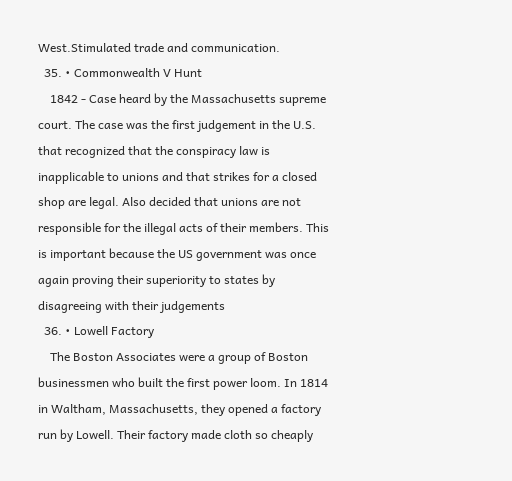West.Stimulated trade and communication.
  35. • Commonwealth V Hunt
    1842 - Case heard by the Massachusetts supreme court. The case was the first judgement in the U.S. that recognized that the conspiracy law is inapplicable to unions and that strikes for a closed shop are legal. Also decided that unions are not responsible for the illegal acts of their members. This is important because the US government was once again proving their superiority to states by disagreeing with their judgements
  36. • Lowell Factory
    The Boston Associates were a group of Boston businessmen who built the first power loom. In 1814 in Waltham, Massachusetts, they opened a factory run by Lowell. Their factory made cloth so cheaply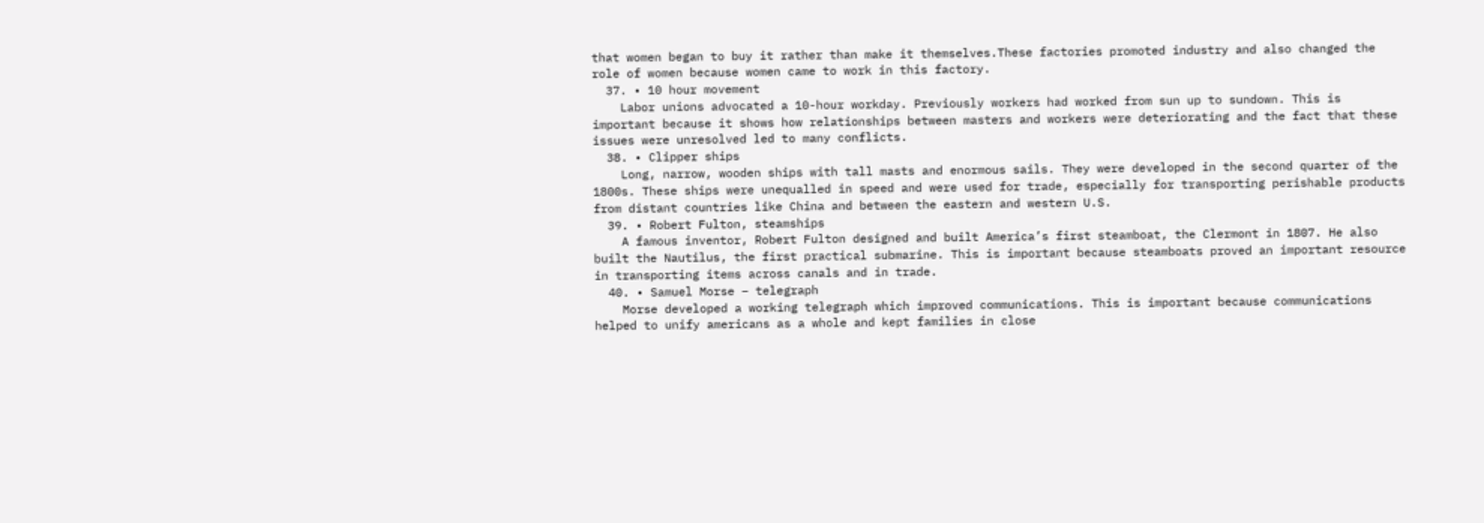that women began to buy it rather than make it themselves.These factories promoted industry and also changed the role of women because women came to work in this factory.
  37. • 10 hour movement
    Labor unions advocated a 10-hour workday. Previously workers had worked from sun up to sundown. This is important because it shows how relationships between masters and workers were deteriorating and the fact that these issues were unresolved led to many conflicts.
  38. • Clipper ships
    Long, narrow, wooden ships with tall masts and enormous sails. They were developed in the second quarter of the 1800s. These ships were unequalled in speed and were used for trade, especially for transporting perishable products from distant countries like China and between the eastern and western U.S.
  39. • Robert Fulton, steamships
    A famous inventor, Robert Fulton designed and built America’s first steamboat, the Clermont in 1807. He also built the Nautilus, the first practical submarine. This is important because steamboats proved an important resource in transporting items across canals and in trade.
  40. • Samuel Morse – telegraph
    Morse developed a working telegraph which improved communications. This is important because communications helped to unify americans as a whole and kept families in close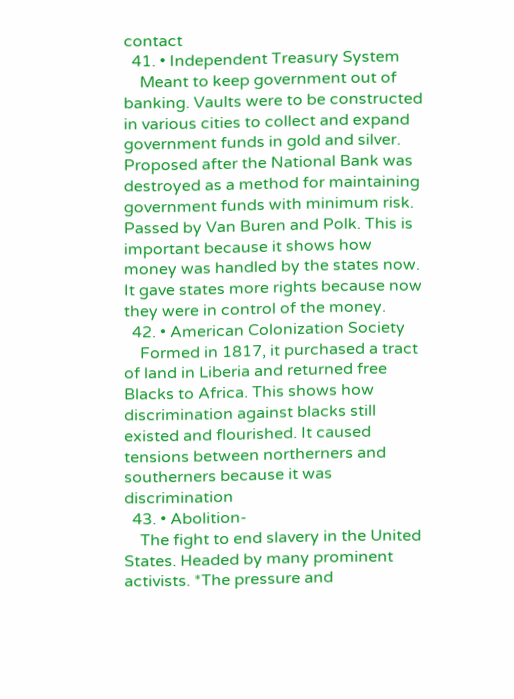contact
  41. • Independent Treasury System
    Meant to keep government out of banking. Vaults were to be constructed in various cities to collect and expand government funds in gold and silver. Proposed after the National Bank was destroyed as a method for maintaining government funds with minimum risk. Passed by Van Buren and Polk. This is important because it shows how money was handled by the states now. It gave states more rights because now they were in control of the money.
  42. • American Colonization Society
    Formed in 1817, it purchased a tract of land in Liberia and returned free Blacks to Africa. This shows how discrimination against blacks still existed and flourished. It caused tensions between northerners and southerners because it was discrimination
  43. • Abolition-
    The fight to end slavery in the United States. Headed by many prominent activists. *The pressure and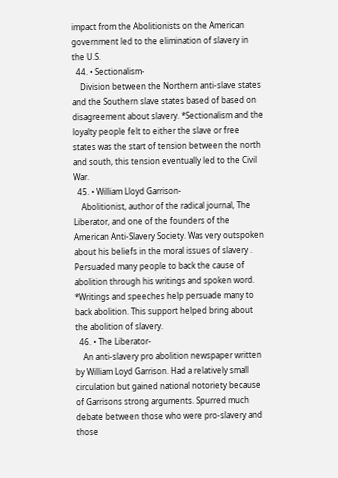impact from the Abolitionists on the American government led to the elimination of slavery in the U.S.
  44. • Sectionalism-
    Division between the Northern anti-slave states and the Southern slave states based of based on disagreement about slavery. *Sectionalism and the loyalty people felt to either the slave or free states was the start of tension between the north and south, this tension eventually led to the Civil War.
  45. • William Lloyd Garrison-
    Abolitionist, author of the radical journal, The Liberator, and one of the founders of the American Anti-Slavery Society. Was very outspoken about his beliefs in the moral issues of slavery . Persuaded many people to back the cause of abolition through his writings and spoken word. *Writings and speeches help persuade many to back abolition. This support helped bring about the abolition of slavery.
  46. • The Liberator-
    An anti-slavery pro abolition newspaper written by William Loyd Garrison. Had a relatively small circulation but gained national notoriety because of Garrisons strong arguments. Spurred much debate between those who were pro-slavery and those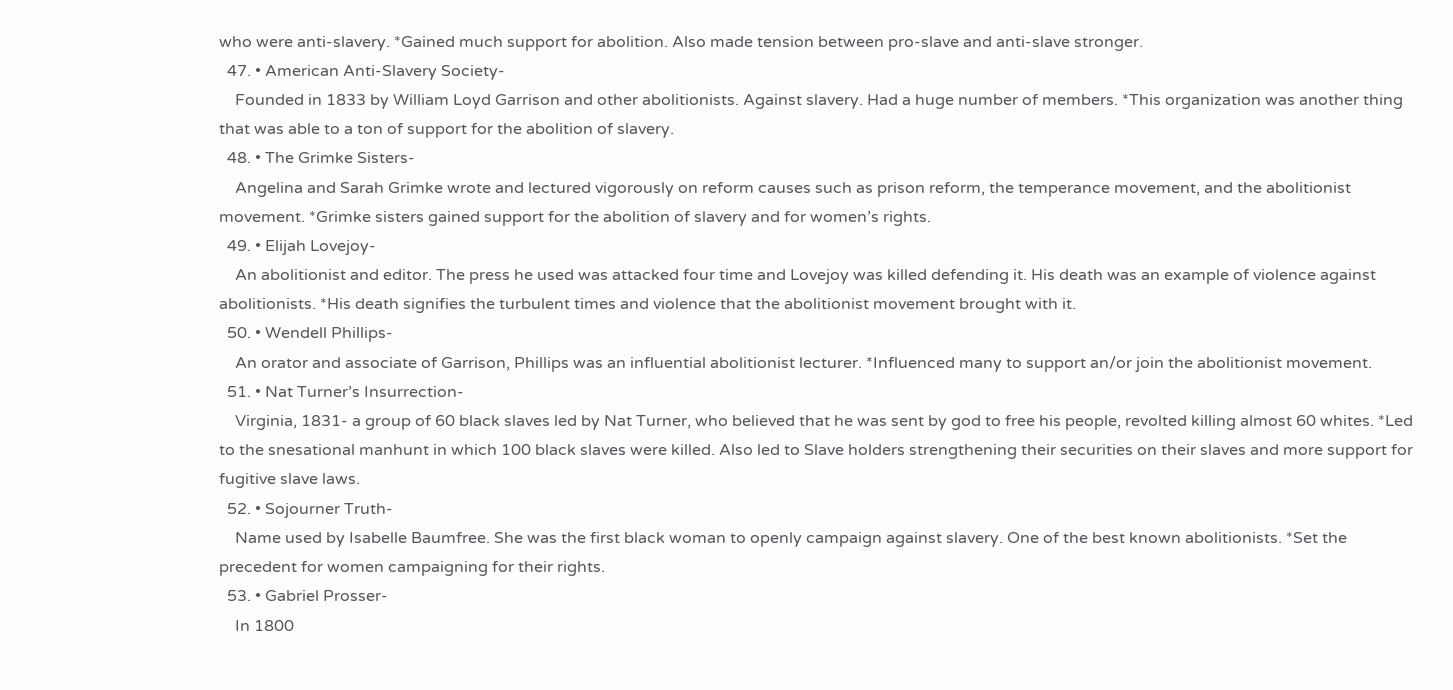who were anti-slavery. *Gained much support for abolition. Also made tension between pro-slave and anti-slave stronger.
  47. • American Anti-Slavery Society-
    Founded in 1833 by William Loyd Garrison and other abolitionists. Against slavery. Had a huge number of members. *This organization was another thing that was able to a ton of support for the abolition of slavery.
  48. • The Grimke Sisters-
    Angelina and Sarah Grimke wrote and lectured vigorously on reform causes such as prison reform, the temperance movement, and the abolitionist movement. *Grimke sisters gained support for the abolition of slavery and for women’s rights.
  49. • Elijah Lovejoy-
    An abolitionist and editor. The press he used was attacked four time and Lovejoy was killed defending it. His death was an example of violence against abolitionists. *His death signifies the turbulent times and violence that the abolitionist movement brought with it.
  50. • Wendell Phillips-
    An orator and associate of Garrison, Phillips was an influential abolitionist lecturer. *Influenced many to support an/or join the abolitionist movement.
  51. • Nat Turner’s Insurrection-
    Virginia, 1831- a group of 60 black slaves led by Nat Turner, who believed that he was sent by god to free his people, revolted killing almost 60 whites. *Led to the snesational manhunt in which 100 black slaves were killed. Also led to Slave holders strengthening their securities on their slaves and more support for fugitive slave laws.
  52. • Sojourner Truth-
    Name used by Isabelle Baumfree. She was the first black woman to openly campaign against slavery. One of the best known abolitionists. *Set the precedent for women campaigning for their rights.
  53. • Gabriel Prosser-
    In 1800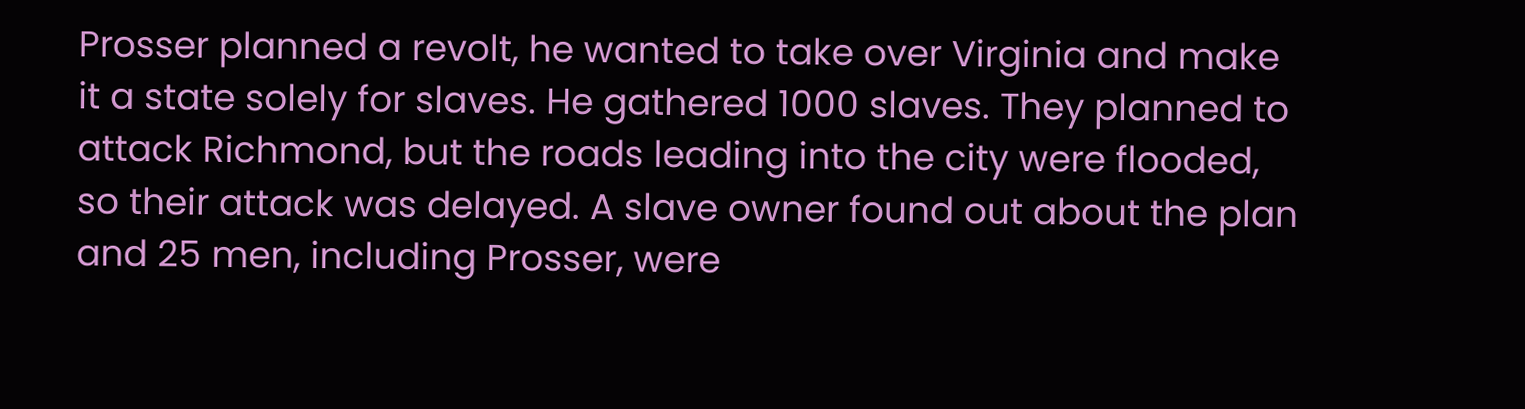Prosser planned a revolt, he wanted to take over Virginia and make it a state solely for slaves. He gathered 1000 slaves. They planned to attack Richmond, but the roads leading into the city were flooded, so their attack was delayed. A slave owner found out about the plan and 25 men, including Prosser, were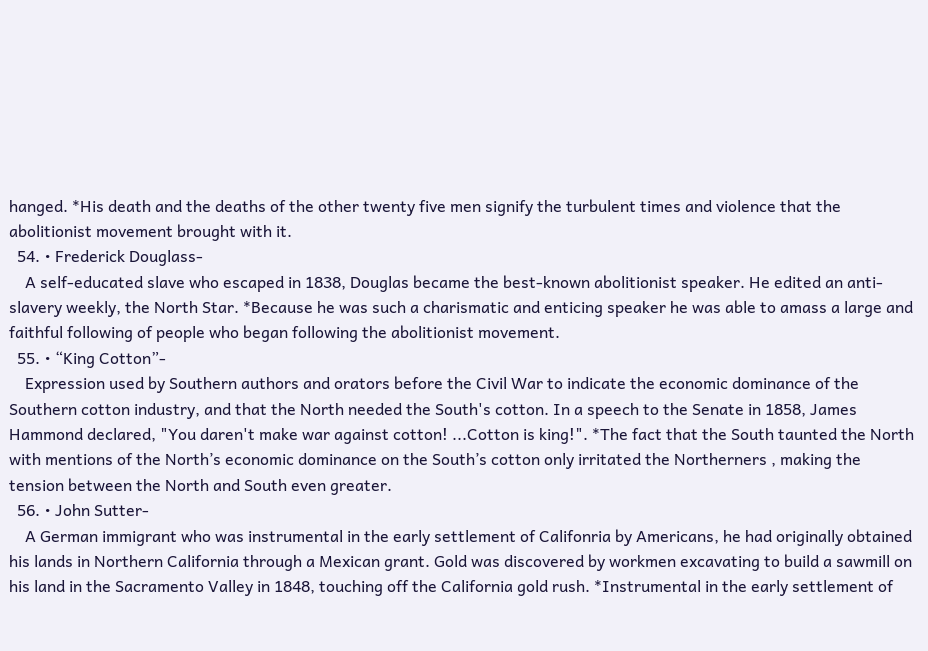hanged. *His death and the deaths of the other twenty five men signify the turbulent times and violence that the abolitionist movement brought with it.
  54. • Frederick Douglass-
    A self-educated slave who escaped in 1838, Douglas became the best-known abolitionist speaker. He edited an anti-slavery weekly, the North Star. *Because he was such a charismatic and enticing speaker he was able to amass a large and faithful following of people who began following the abolitionist movement.
  55. • “King Cotton”-
    Expression used by Southern authors and orators before the Civil War to indicate the economic dominance of the Southern cotton industry, and that the North needed the South's cotton. In a speech to the Senate in 1858, James Hammond declared, "You daren't make war against cotton! ...Cotton is king!". *The fact that the South taunted the North with mentions of the North’s economic dominance on the South’s cotton only irritated the Northerners , making the tension between the North and South even greater.
  56. • John Sutter-
    A German immigrant who was instrumental in the early settlement of Califonria by Americans, he had originally obtained his lands in Northern California through a Mexican grant. Gold was discovered by workmen excavating to build a sawmill on his land in the Sacramento Valley in 1848, touching off the California gold rush. *Instrumental in the early settlement of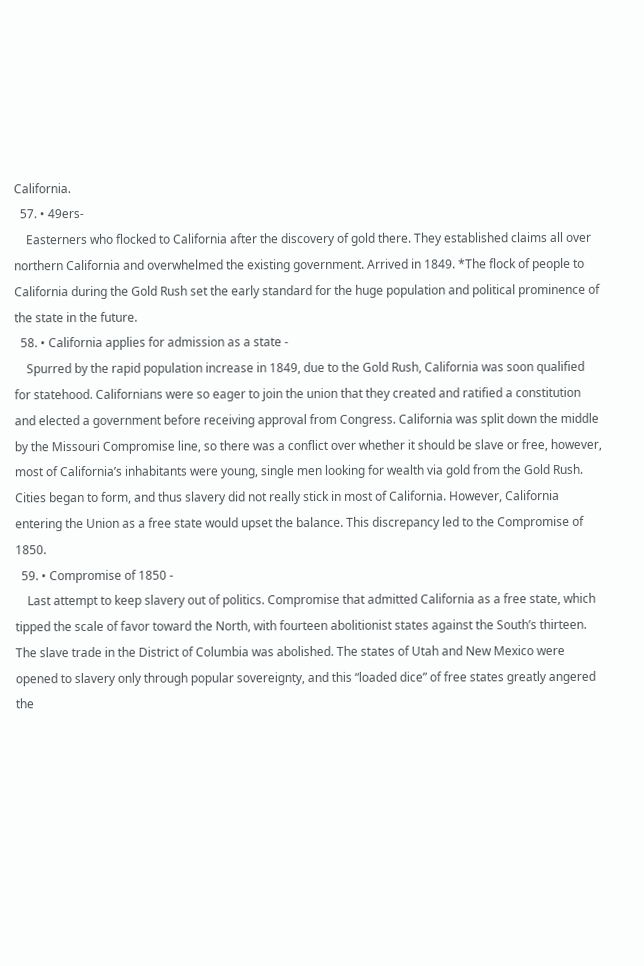California.
  57. • 49ers-
    Easterners who flocked to California after the discovery of gold there. They established claims all over northern California and overwhelmed the existing government. Arrived in 1849. *The flock of people to California during the Gold Rush set the early standard for the huge population and political prominence of the state in the future.
  58. • California applies for admission as a state -
    Spurred by the rapid population increase in 1849, due to the Gold Rush, California was soon qualified for statehood. Californians were so eager to join the union that they created and ratified a constitution and elected a government before receiving approval from Congress. California was split down the middle by the Missouri Compromise line, so there was a conflict over whether it should be slave or free, however, most of California’s inhabitants were young, single men looking for wealth via gold from the Gold Rush. Cities began to form, and thus slavery did not really stick in most of California. However, California entering the Union as a free state would upset the balance. This discrepancy led to the Compromise of 1850.
  59. • Compromise of 1850 -
    Last attempt to keep slavery out of politics. Compromise that admitted California as a free state, which tipped the scale of favor toward the North, with fourteen abolitionist states against the South’s thirteen. The slave trade in the District of Columbia was abolished. The states of Utah and New Mexico were opened to slavery only through popular sovereignty, and this “loaded dice” of free states greatly angered the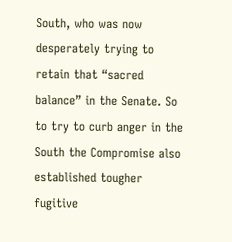South, who was now desperately trying to retain that “sacred balance” in the Senate. So to try to curb anger in the South the Compromise also established tougher fugitive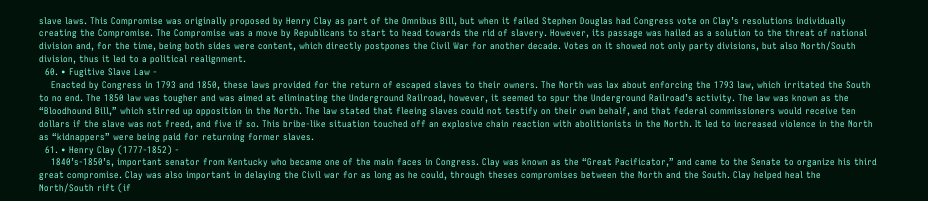slave laws. This Compromise was originally proposed by Henry Clay as part of the Omnibus Bill, but when it failed Stephen Douglas had Congress vote on Clay’s resolutions individually creating the Compromise. The Compromise was a move by Republicans to start to head towards the rid of slavery. However, its passage was hailed as a solution to the threat of national division and, for the time, being both sides were content, which directly postpones the Civil War for another decade. Votes on it showed not only party divisions, but also North/South division, thus it led to a political realignment.
  60. • Fugitive Slave Law -
    Enacted by Congress in 1793 and 1850, these laws provided for the return of escaped slaves to their owners. The North was lax about enforcing the 1793 law, which irritated the South to no end. The 1850 law was tougher and was aimed at eliminating the Underground Railroad, however, it seemed to spur the Underground Railroad’s activity. The law was known as the “Bloodhound Bill,” which stirred up opposition in the North. The law stated that fleeing slaves could not testify on their own behalf, and that federal commissioners would receive ten dollars if the slave was not freed, and five if so. This bribe-like situation touched off an explosive chain reaction with abolitionists in the North. It led to increased violence in the North as “kidnappers” were being paid for returning former slaves.
  61. • Henry Clay (1777-1852) -
    1840’s-1850’s, important senator from Kentucky who became one of the main faces in Congress. Clay was known as the “Great Pacificator,” and came to the Senate to organize his third great compromise. Clay was also important in delaying the Civil war for as long as he could, through theses compromises between the North and the South. Clay helped heal the North/South rift (if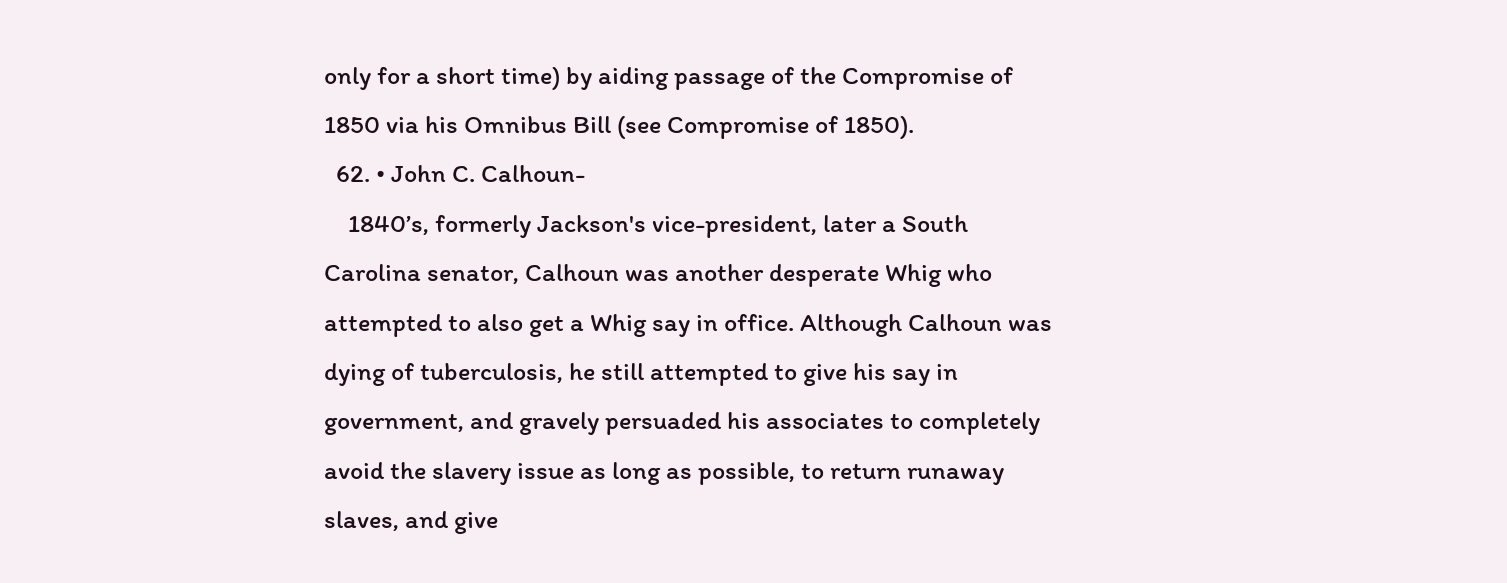only for a short time) by aiding passage of the Compromise of 1850 via his Omnibus Bill (see Compromise of 1850).
  62. • John C. Calhoun-
    1840’s, formerly Jackson's vice-president, later a South Carolina senator, Calhoun was another desperate Whig who attempted to also get a Whig say in office. Although Calhoun was dying of tuberculosis, he still attempted to give his say in government, and gravely persuaded his associates to completely avoid the slavery issue as long as possible, to return runaway slaves, and give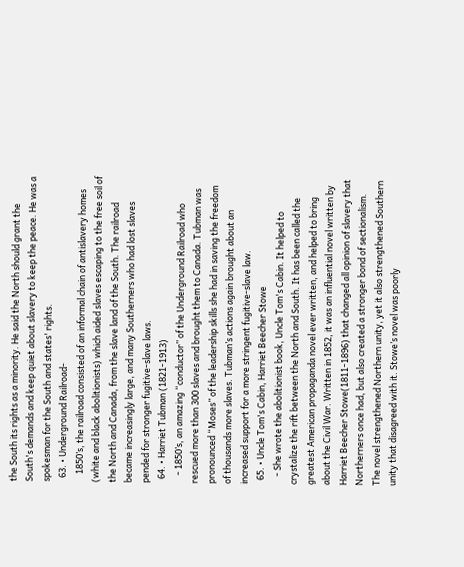the South its rights as a minority. He said the North should grant the South's demands and keep quiet about slavery to keep the peace. He was a spokesman for the South and states' rights.
  63. • Underground Railroad-
    1850’s, the railroad consisted of an informal chain of antislavery homes (white and black abolitionists) which aided slaves escaping to the free soil of the North and Canada, from the slave land of the South. The railroad became increasingly large, and many Southerners who had lost slaves pended for stronger fugitive-slave laws.
  64. • Harriet Tubman (1821-1913)
    - 1850’s, an amazing “conductor” of the Underground Railroad who rescued more than 300 slaves and brought them to Canada. Tubman was pronounced “Moses” of the leadership skills she had in saving the freedom of thousands more slaves. Tubman’s actions again brought about an increased support for a more stringent fugitive-slave law.
  65. • Uncle Tom's Cabin, Harriet Beecher Stowe
    - She wrote the abolitionist book, Uncle Tom's Cabin. It helped to crystalize the rift between the North and South. It has been called the greatest American propaganda novel ever written, and helped to bring about the Civil War. Written in 1852, it was an influential novel written by Harriet Beecher Stowe(1811-1896) that changed all opinion of slavery that Northerners once had, but also created a stronger bond of sectionalism. The novel strengthened Northern unity, yet it also strengthened Southern unity that disagreed with it. Stowe’s novel was poorly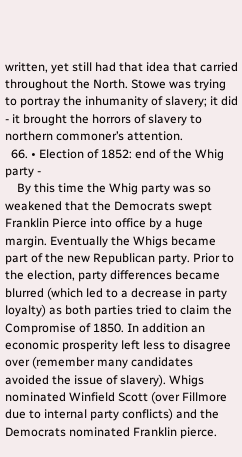written, yet still had that idea that carried throughout the North. Stowe was trying to portray the inhumanity of slavery; it did - it brought the horrors of slavery to northern commoner’s attention.
  66. • Election of 1852: end of the Whig party -
    By this time the Whig party was so weakened that the Democrats swept Franklin Pierce into office by a huge margin. Eventually the Whigs became part of the new Republican party. Prior to the election, party differences became blurred (which led to a decrease in party loyalty) as both parties tried to claim the Compromise of 1850. In addition an economic prosperity left less to disagree over (remember many candidates avoided the issue of slavery). Whigs nominated Winfield Scott (over Fillmore due to internal party conflicts) and the Democrats nominated Franklin pierce.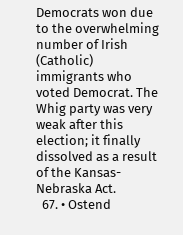Democrats won due to the overwhelming number of Irish (Catholic) immigrants who voted Democrat. The Whig party was very weak after this election; it finally dissolved as a result of the Kansas-Nebraska Act.
  67. • Ostend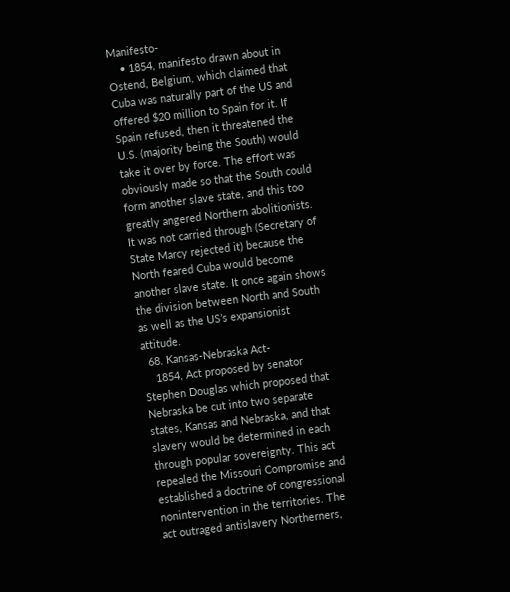Manifesto-
    • 1854, manifesto drawn about in Ostend, Belgium, which claimed that Cuba was naturally part of the US and offered $20 million to Spain for it. If Spain refused, then it threatened the U.S. (majority being the South) would take it over by force. The effort was obviously made so that the South could form another slave state, and this too greatly angered Northern abolitionists. It was not carried through (Secretary of State Marcy rejected it) because the North feared Cuba would become another slave state. It once again shows the division between North and South as well as the US’s expansionist attitude.
  68. Kansas-Nebraska Act-
    1854, Act proposed by senator Stephen Douglas which proposed that Nebraska be cut into two separate states, Kansas and Nebraska, and that slavery would be determined in each through popular sovereignty. This act repealed the Missouri Compromise and established a doctrine of congressional nonintervention in the territories. The act outraged antislavery Northerners,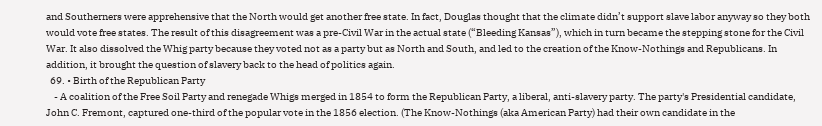and Southerners were apprehensive that the North would get another free state. In fact, Douglas thought that the climate didn’t support slave labor anyway so they both would vote free states. The result of this disagreement was a pre-Civil War in the actual state (“Bleeding Kansas”), which in turn became the stepping stone for the Civil War. It also dissolved the Whig party because they voted not as a party but as North and South, and led to the creation of the Know-Nothings and Republicans. In addition, it brought the question of slavery back to the head of politics again.
  69. • Birth of the Republican Party
    - A coalition of the Free Soil Party and renegade Whigs merged in 1854 to form the Republican Party, a liberal, anti-slavery party. The party's Presidential candidate, John C. Fremont, captured one-third of the popular vote in the 1856 election. (The Know-Nothings (aka American Party) had their own candidate in the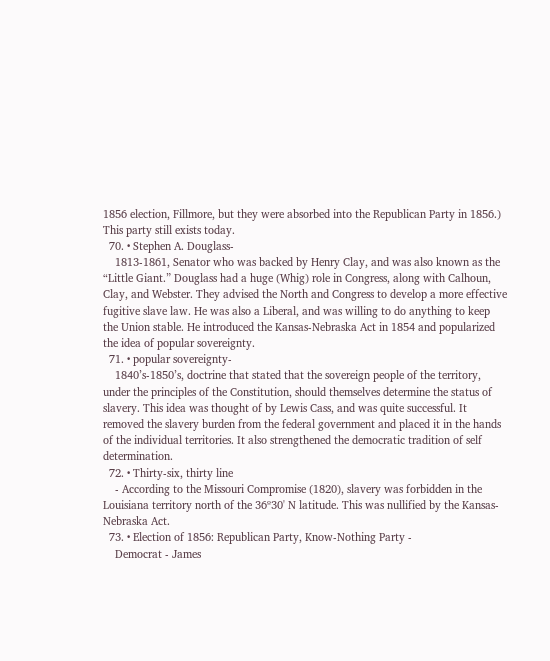1856 election, Fillmore, but they were absorbed into the Republican Party in 1856.) This party still exists today.
  70. • Stephen A. Douglass-
    1813-1861, Senator who was backed by Henry Clay, and was also known as the “Little Giant.” Douglass had a huge (Whig) role in Congress, along with Calhoun, Clay, and Webster. They advised the North and Congress to develop a more effective fugitive slave law. He was also a Liberal, and was willing to do anything to keep the Union stable. He introduced the Kansas-Nebraska Act in 1854 and popularized the idea of popular sovereignty.
  71. • popular sovereignty-
    1840’s-1850’s, doctrine that stated that the sovereign people of the territory, under the principles of the Constitution, should themselves determine the status of slavery. This idea was thought of by Lewis Cass, and was quite successful. It removed the slavery burden from the federal government and placed it in the hands of the individual territories. It also strengthened the democratic tradition of self determination.
  72. • Thirty-six, thirty line
    - According to the Missouri Compromise (1820), slavery was forbidden in the Louisiana territory north of the 36º30' N latitude. This was nullified by the Kansas-Nebraska Act.
  73. • Election of 1856: Republican Party, Know-Nothing Party -
    Democrat - James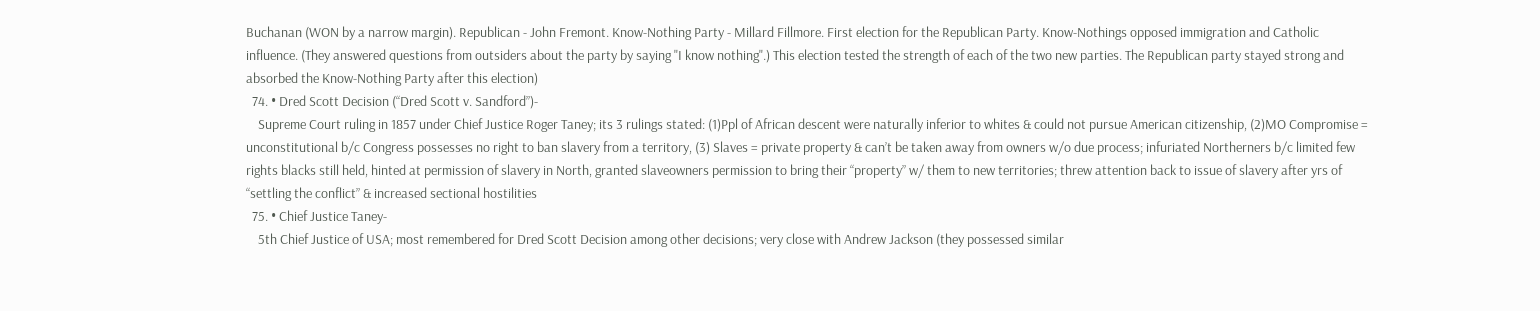Buchanan (WON by a narrow margin). Republican - John Fremont. Know-Nothing Party - Millard Fillmore. First election for the Republican Party. Know-Nothings opposed immigration and Catholic influence. (They answered questions from outsiders about the party by saying "I know nothing".) This election tested the strength of each of the two new parties. The Republican party stayed strong and absorbed the Know-Nothing Party after this election)
  74. • Dred Scott Decision (“Dred Scott v. Sandford”)-
    Supreme Court ruling in 1857 under Chief Justice Roger Taney; its 3 rulings stated: (1)Ppl of African descent were naturally inferior to whites & could not pursue American citizenship, (2)MO Compromise = unconstitutional b/c Congress possesses no right to ban slavery from a territory, (3) Slaves = private property & can’t be taken away from owners w/o due process; infuriated Northerners b/c limited few rights blacks still held, hinted at permission of slavery in North, granted slaveowners permission to bring their “property” w/ them to new territories; threw attention back to issue of slavery after yrs of “settling the conflict” & increased sectional hostilities
  75. • Chief Justice Taney-
    5th Chief Justice of USA; most remembered for Dred Scott Decision among other decisions; very close with Andrew Jackson (they possessed similar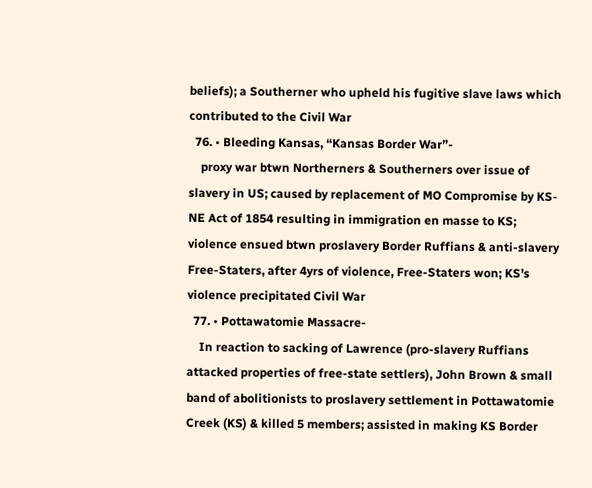beliefs); a Southerner who upheld his fugitive slave laws which contributed to the Civil War
  76. • Bleeding Kansas, “Kansas Border War”-
    proxy war btwn Northerners & Southerners over issue of slavery in US; caused by replacement of MO Compromise by KS-NE Act of 1854 resulting in immigration en masse to KS; violence ensued btwn proslavery Border Ruffians & anti-slavery Free-Staters, after 4yrs of violence, Free-Staters won; KS’s violence precipitated Civil War
  77. • Pottawatomie Massacre-
    In reaction to sacking of Lawrence (pro-slavery Ruffians attacked properties of free-state settlers), John Brown & small band of abolitionists to proslavery settlement in Pottawatomie Creek (KS) & killed 5 members; assisted in making KS Border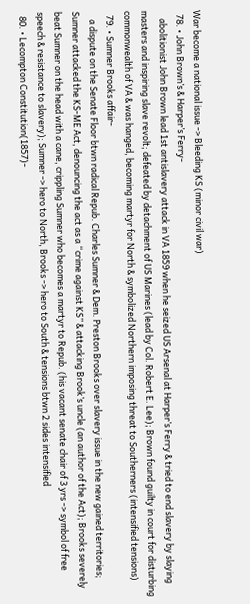War become a national issue -> Bleeding KS (minor civil war)
  78. • John Brown’s & Harper’s Ferry-
    abolitionist John Brown lead 1st antislavery attack in VA 1859 when he seized US Arsenal at Harper’s Ferry & tried to end slavery by slaying masters and inspiring slave revolt; defeated by detachment of US Marines (lead by Col. Robert E. Lee); Brown found guilty in court for disturbing commonwealth of VA & was hanged, becoming martyr for North & symbolized Northern imposing threat to Southerners (intensified tensions)
  79. • Sumner Brooks affair-
    a dispute on the Senate Floor btwn radical Repub. Charles Sumner & Dem. Preston Brooks over slavery issue in the new gained territories; Sumner attacked the KS-ME Act, denouncing the act as a “crime against KS” & attacking Brook’s uncle (an author of the Act); Brooks severely beat Sumner on the head with a cane, crippling Sumner who becomes a martyr to Repub. (his vacant senate chair of 3 yrs -> symbol of free speech & resistance to slavery); Sumner -> hero to North, Brooks -> hero to South & tensions btwn 2 sides intensified
  80. • Lecompton Constitution(1857)-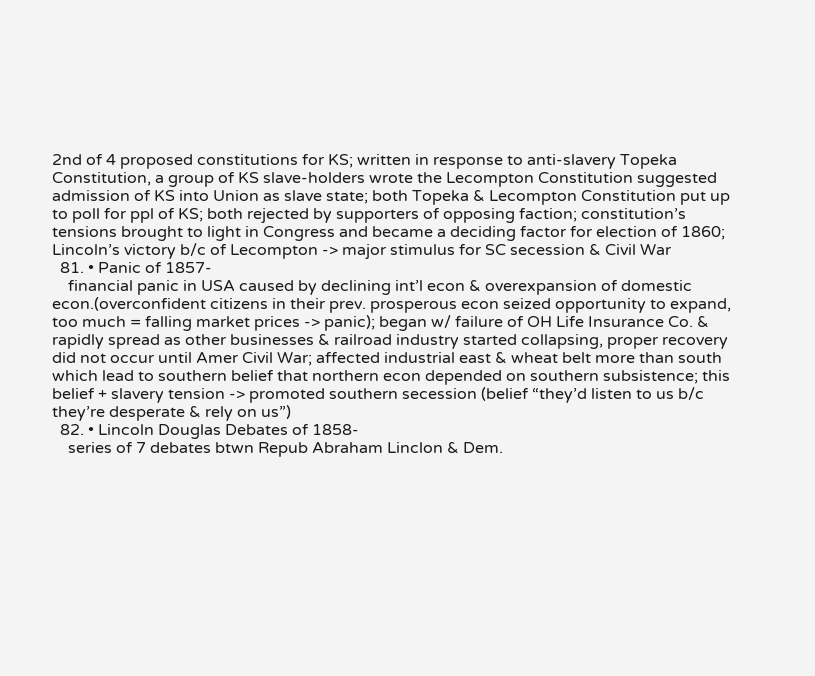2nd of 4 proposed constitutions for KS; written in response to anti-slavery Topeka Constitution, a group of KS slave-holders wrote the Lecompton Constitution suggested admission of KS into Union as slave state; both Topeka & Lecompton Constitution put up to poll for ppl of KS; both rejected by supporters of opposing faction; constitution’s tensions brought to light in Congress and became a deciding factor for election of 1860; Lincoln’s victory b/c of Lecompton -> major stimulus for SC secession & Civil War
  81. • Panic of 1857-
    financial panic in USA caused by declining int’l econ & overexpansion of domestic econ.(overconfident citizens in their prev. prosperous econ seized opportunity to expand, too much = falling market prices -> panic); began w/ failure of OH Life Insurance Co. & rapidly spread as other businesses & railroad industry started collapsing, proper recovery did not occur until Amer Civil War; affected industrial east & wheat belt more than south which lead to southern belief that northern econ depended on southern subsistence; this belief + slavery tension -> promoted southern secession (belief “they’d listen to us b/c they’re desperate & rely on us”)
  82. • Lincoln Douglas Debates of 1858-
    series of 7 debates btwn Repub Abraham Linclon & Dem.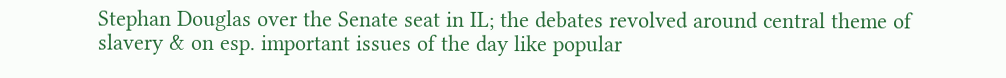Stephan Douglas over the Senate seat in IL; the debates revolved around central theme of slavery & on esp. important issues of the day like popular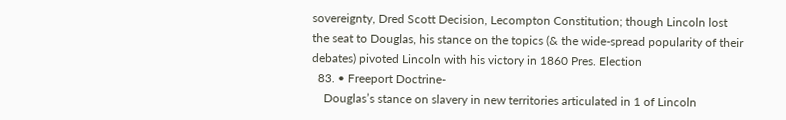sovereignty, Dred Scott Decision, Lecompton Constitution; though Lincoln lost the seat to Douglas, his stance on the topics (& the wide-spread popularity of their debates) pivoted Lincoln with his victory in 1860 Pres. Election
  83. • Freeport Doctrine-
    Douglas’s stance on slavery in new territories articulated in 1 of Lincoln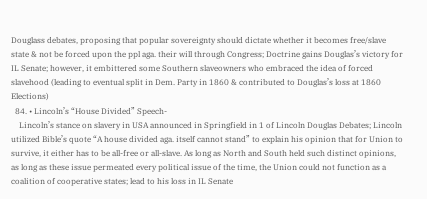Douglass debates, proposing that popular sovereignty should dictate whether it becomes free/slave state & not be forced upon the ppl aga. their will through Congress; Doctrine gains Douglas’s victory for IL Senate; however, it embittered some Southern slaveowners who embraced the idea of forced slavehood (leading to eventual split in Dem. Party in 1860 & contributed to Douglas’s loss at 1860 Elections)
  84. • Lincoln’s “House Divided” Speech-
    Lincoln’s stance on slavery in USA announced in Springfield in 1 of Lincoln Douglas Debates; Lincoln utilized Bible’s quote “A house divided aga. itself cannot stand” to explain his opinion that for Union to survive, it either has to be all-free or all-slave. As long as North and South held such distinct opinions, as long as these issue permeated every political issue of the time, the Union could not function as a coalition of cooperative states; lead to his loss in IL Senate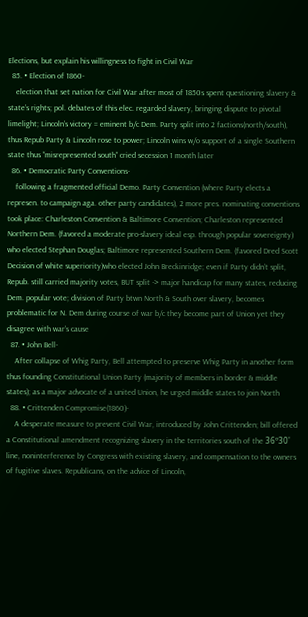Elections, but explain his willingness to fight in Civil War
  85. • Election of 1860-
    election that set nation for Civil War after most of 1850s spent questioning slavery & state’s rights; pol. debates of this elec. regarded slavery, bringing dispute to pivotal limelight; Lincoln’s victory = eminent b/c Dem. Party split into 2 factions(north/south), thus Repub Party & Lincoln rose to power; Lincoln wins w/o support of a single Southern state thus “misrepresented south” cried secession 1 month later
  86. • Democratic Party Conventions-
    following a fragmented official Demo. Party Convention (where Party elects a represen. to campaign aga. other party candidates), 2 more pres. nominating conventions took place: Charleston Convention & Baltimore Convention; Charleston represented Northern Dem. (favored a moderate pro-slavery ideal esp. through popular sovereignty) who elected Stephan Douglas; Baltimore represented Southern Dem. (favored Dred Scott Decision of white superiority)who elected John Breckinridge; even if Party didn’t split, Repub. still carried majority votes, BUT split -> major handicap for many states, reducing Dem. popular vote; division of Party btwn North & South over slavery, becomes problematic for N. Dem during course of war b/c they become part of Union yet they disagree with war’s cause
  87. • John Bell-
    After collapse of Whig Party, Bell attempted to preserve Whig Party in another form thus founding Constitutional Union Party (majority of members in border & middle states); as a major advocate of a united Union, he urged middle states to join North
  88. • Crittenden Compromise(1860)-
    A desperate measure to prevent Civil War, introduced by John Crittenden; bill offered a Constitutional amendment recognizing slavery in the territories south of the 36º30' line, noninterference by Congress with existing slavery, and compensation to the owners of fugitive slaves. Republicans, on the advice of Lincoln,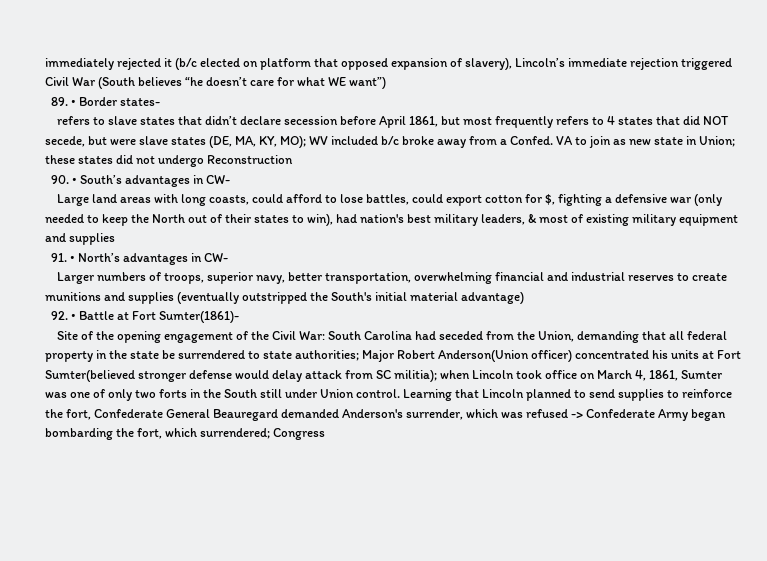immediately rejected it (b/c elected on platform that opposed expansion of slavery), Lincoln’s immediate rejection triggered Civil War (South believes “he doesn’t care for what WE want”)
  89. • Border states-
    refers to slave states that didn’t declare secession before April 1861, but most frequently refers to 4 states that did NOT secede, but were slave states (DE, MA, KY, MO); WV included b/c broke away from a Confed. VA to join as new state in Union; these states did not undergo Reconstruction
  90. • South’s advantages in CW-
    Large land areas with long coasts, could afford to lose battles, could export cotton for $, fighting a defensive war (only needed to keep the North out of their states to win), had nation's best military leaders, & most of existing military equipment and supplies
  91. • North’s advantages in CW-
    Larger numbers of troops, superior navy, better transportation, overwhelming financial and industrial reserves to create munitions and supplies (eventually outstripped the South's initial material advantage)
  92. • Battle at Fort Sumter(1861)-
    Site of the opening engagement of the Civil War: South Carolina had seceded from the Union, demanding that all federal property in the state be surrendered to state authorities; Major Robert Anderson(Union officer) concentrated his units at Fort Sumter(believed stronger defense would delay attack from SC militia); when Lincoln took office on March 4, 1861, Sumter was one of only two forts in the South still under Union control. Learning that Lincoln planned to send supplies to reinforce the fort, Confederate General Beauregard demanded Anderson's surrender, which was refused -> Confederate Army began bombarding the fort, which surrendered; Congress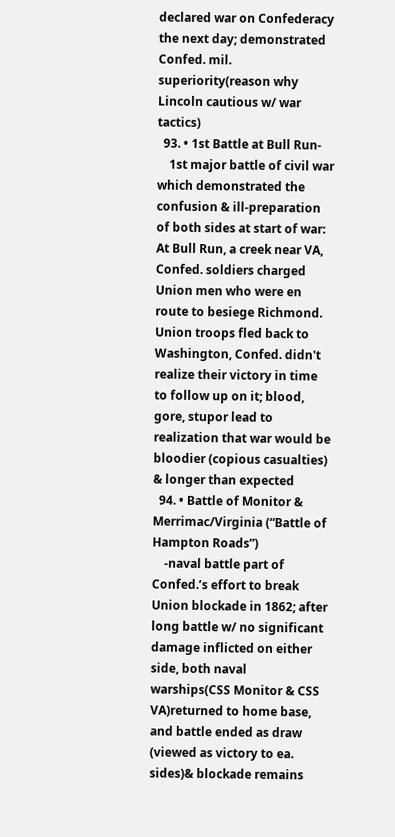declared war on Confederacy the next day; demonstrated Confed. mil. superiority(reason why Lincoln cautious w/ war tactics)
  93. • 1st Battle at Bull Run-
    1st major battle of civil war which demonstrated the confusion & ill-preparation of both sides at start of war: At Bull Run, a creek near VA, Confed. soldiers charged Union men who were en route to besiege Richmond. Union troops fled back to Washington, Confed. didn't realize their victory in time to follow up on it; blood, gore, stupor lead to realization that war would be bloodier (copious casualties) & longer than expected
  94. • Battle of Monitor & Merrimac/Virginia (“Battle of Hampton Roads”)
    -naval battle part of Confed.’s effort to break Union blockade in 1862; after long battle w/ no significant damage inflicted on either side, both naval warships(CSS Monitor & CSS VA)returned to home base, and battle ended as draw (viewed as victory to ea. sides)& blockade remains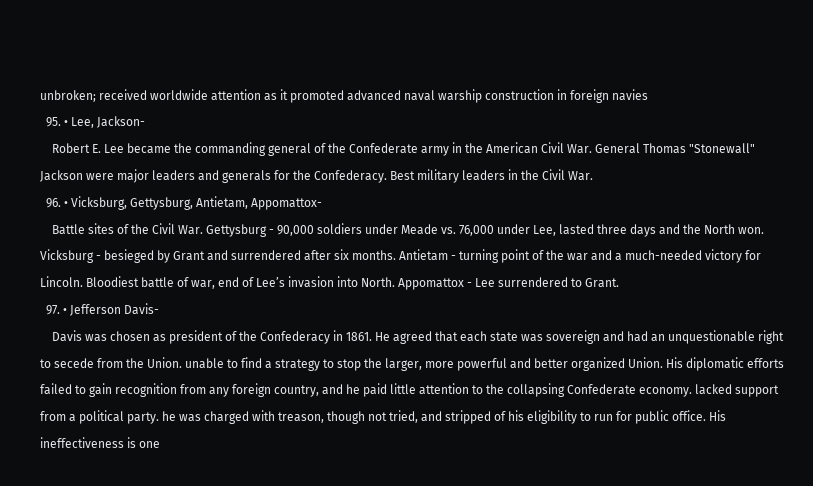unbroken; received worldwide attention as it promoted advanced naval warship construction in foreign navies
  95. • Lee, Jackson-
    Robert E. Lee became the commanding general of the Confederate army in the American Civil War. General Thomas "Stonewall" Jackson were major leaders and generals for the Confederacy. Best military leaders in the Civil War.
  96. • Vicksburg, Gettysburg, Antietam, Appomattox-
    Battle sites of the Civil War. Gettysburg - 90,000 soldiers under Meade vs. 76,000 under Lee, lasted three days and the North won. Vicksburg - besieged by Grant and surrendered after six months. Antietam - turning point of the war and a much-needed victory for Lincoln. Bloodiest battle of war, end of Lee’s invasion into North. Appomattox - Lee surrendered to Grant.
  97. • Jefferson Davis-
    Davis was chosen as president of the Confederacy in 1861. He agreed that each state was sovereign and had an unquestionable right to secede from the Union. unable to find a strategy to stop the larger, more powerful and better organized Union. His diplomatic efforts failed to gain recognition from any foreign country, and he paid little attention to the collapsing Confederate economy. lacked support from a political party. he was charged with treason, though not tried, and stripped of his eligibility to run for public office. His ineffectiveness is one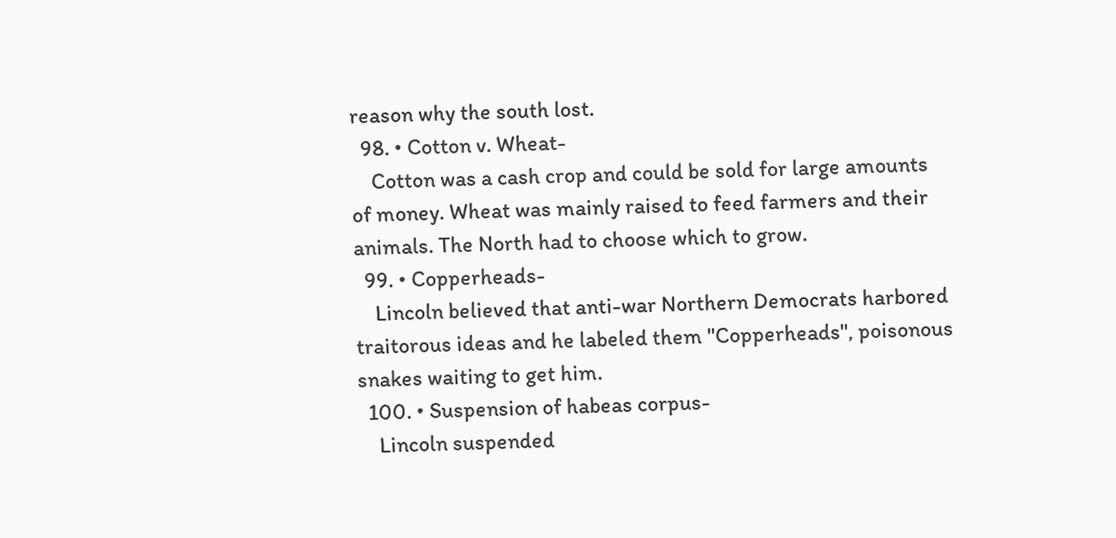reason why the south lost.
  98. • Cotton v. Wheat-
    Cotton was a cash crop and could be sold for large amounts of money. Wheat was mainly raised to feed farmers and their animals. The North had to choose which to grow.
  99. • Copperheads-
    Lincoln believed that anti-war Northern Democrats harbored traitorous ideas and he labeled them "Copperheads", poisonous snakes waiting to get him.
  100. • Suspension of habeas corpus-
    Lincoln suspended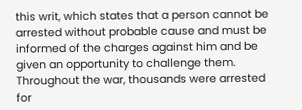this writ, which states that a person cannot be arrested without probable cause and must be informed of the charges against him and be given an opportunity to challenge them. Throughout the war, thousands were arrested for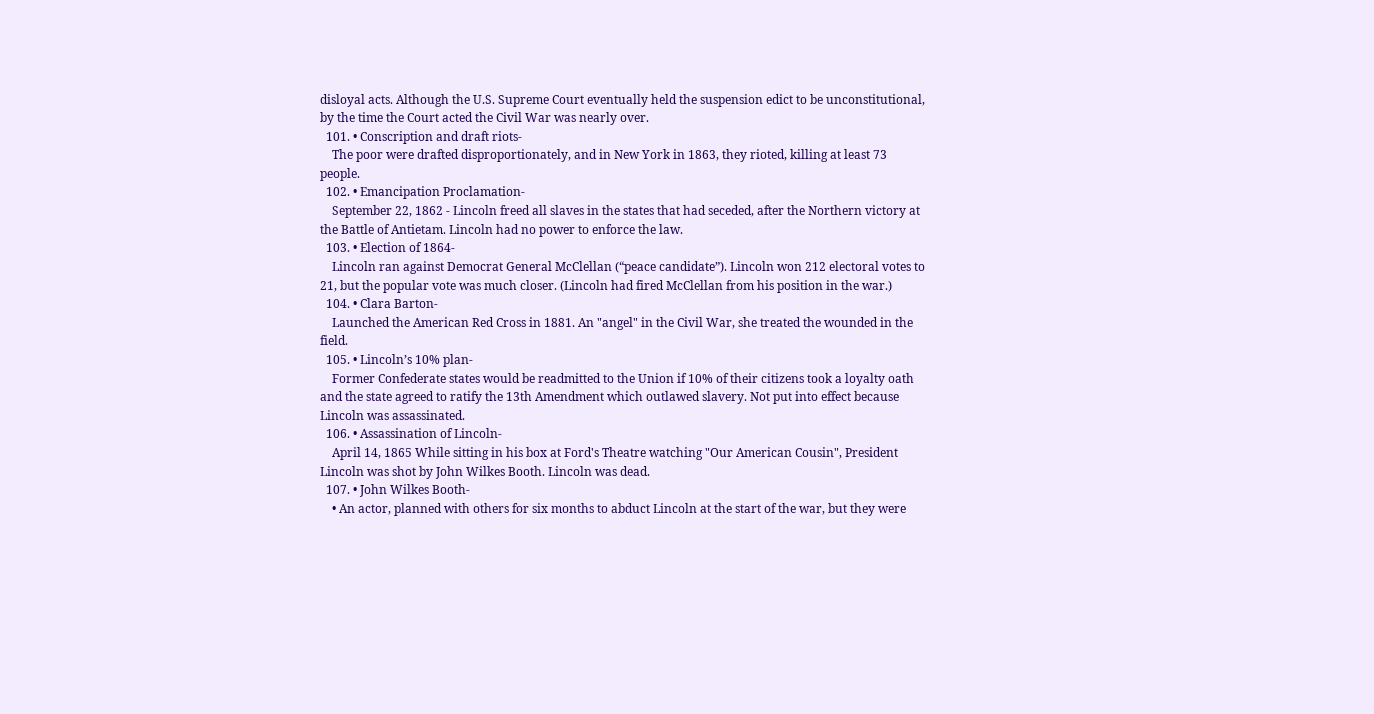disloyal acts. Although the U.S. Supreme Court eventually held the suspension edict to be unconstitutional, by the time the Court acted the Civil War was nearly over.
  101. • Conscription and draft riots-
    The poor were drafted disproportionately, and in New York in 1863, they rioted, killing at least 73 people.
  102. • Emancipation Proclamation-
    September 22, 1862 - Lincoln freed all slaves in the states that had seceded, after the Northern victory at the Battle of Antietam. Lincoln had no power to enforce the law.
  103. • Election of 1864-
    Lincoln ran against Democrat General McClellan (“peace candidate”). Lincoln won 212 electoral votes to 21, but the popular vote was much closer. (Lincoln had fired McClellan from his position in the war.)
  104. • Clara Barton-
    Launched the American Red Cross in 1881. An "angel" in the Civil War, she treated the wounded in the field.
  105. • Lincoln’s 10% plan-
    Former Confederate states would be readmitted to the Union if 10% of their citizens took a loyalty oath and the state agreed to ratify the 13th Amendment which outlawed slavery. Not put into effect because Lincoln was assassinated.
  106. • Assassination of Lincoln-
    April 14, 1865 While sitting in his box at Ford's Theatre watching "Our American Cousin", President Lincoln was shot by John Wilkes Booth. Lincoln was dead.
  107. • John Wilkes Booth-
    • An actor, planned with others for six months to abduct Lincoln at the start of the war, but they were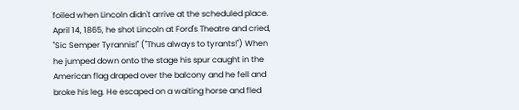foiled when Lincoln didn't arrive at the scheduled place. April 14, 1865, he shot Lincoln at Ford's Theatre and cried, "Sic Semper Tyrannis!" ("Thus always to tyrants!") When he jumped down onto the stage his spur caught in the American flag draped over the balcony and he fell and broke his leg. He escaped on a waiting horse and fled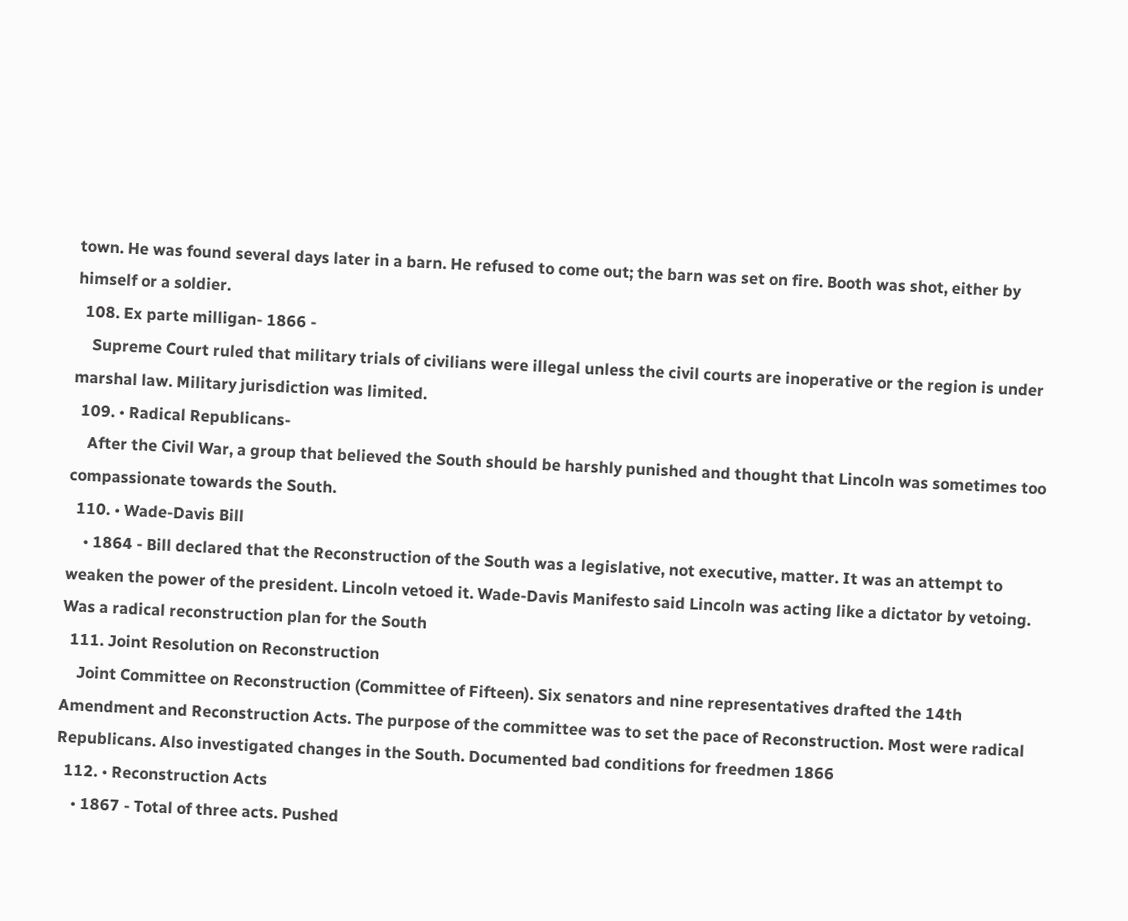town. He was found several days later in a barn. He refused to come out; the barn was set on fire. Booth was shot, either by himself or a soldier.
  108. Ex parte milligan- 1866 -
    Supreme Court ruled that military trials of civilians were illegal unless the civil courts are inoperative or the region is under marshal law. Military jurisdiction was limited.
  109. • Radical Republicans-
    After the Civil War, a group that believed the South should be harshly punished and thought that Lincoln was sometimes too compassionate towards the South.
  110. • Wade-Davis Bill
    • 1864 - Bill declared that the Reconstruction of the South was a legislative, not executive, matter. It was an attempt to weaken the power of the president. Lincoln vetoed it. Wade-Davis Manifesto said Lincoln was acting like a dictator by vetoing. Was a radical reconstruction plan for the South
  111. Joint Resolution on Reconstruction
    Joint Committee on Reconstruction (Committee of Fifteen). Six senators and nine representatives drafted the 14th Amendment and Reconstruction Acts. The purpose of the committee was to set the pace of Reconstruction. Most were radical Republicans. Also investigated changes in the South. Documented bad conditions for freedmen 1866
  112. • Reconstruction Acts
    • 1867 - Total of three acts. Pushed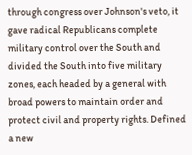through congress over Johnson's veto, it gave radical Republicans complete military control over the South and divided the South into five military zones, each headed by a general with broad powers to maintain order and protect civil and property rights. Defined a new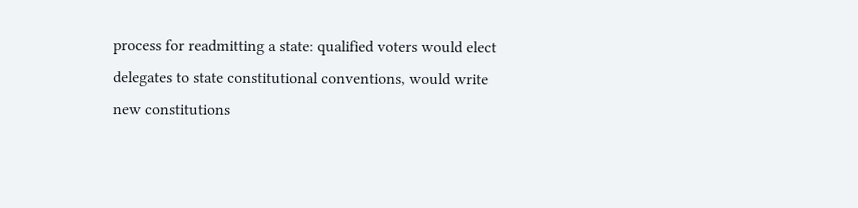process for readmitting a state: qualified voters would elect delegates to state constitutional conventions, would write new constitutions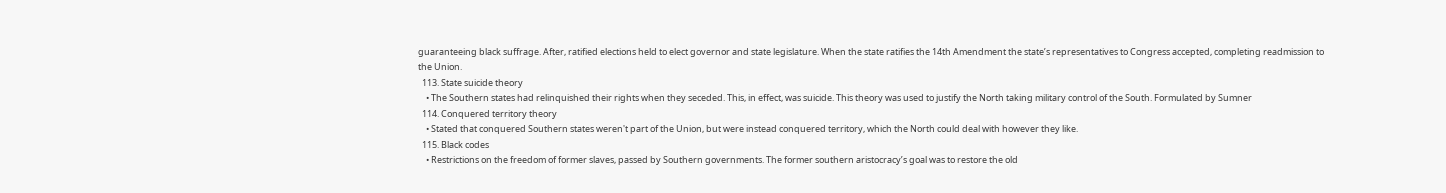guaranteeing black suffrage. After, ratified elections held to elect governor and state legislature. When the state ratifies the 14th Amendment the state’s representatives to Congress accepted, completing readmission to the Union.
  113. State suicide theory
    • The Southern states had relinquished their rights when they seceded. This, in effect, was suicide. This theory was used to justify the North taking military control of the South. Formulated by Sumner
  114. Conquered territory theory
    • Stated that conquered Southern states weren't part of the Union, but were instead conquered territory, which the North could deal with however they like.
  115. Black codes
    • Restrictions on the freedom of former slaves, passed by Southern governments. The former southern aristocracy’s goal was to restore the old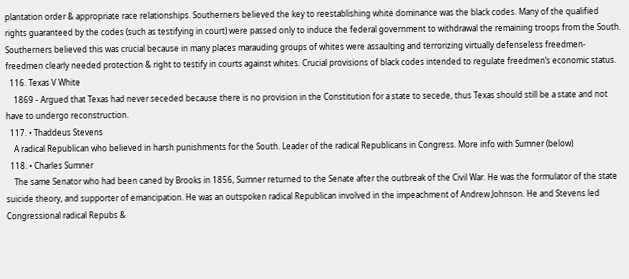plantation order & appropriate race relationships. Southerners believed the key to reestablishing white dominance was the black codes. Many of the qualified rights guaranteed by the codes (such as testifying in court) were passed only to induce the federal government to withdrawal the remaining troops from the South. Southerners believed this was crucial because in many places marauding groups of whites were assaulting and terrorizing virtually defenseless freedmen- freedmen clearly needed protection & right to testify in courts against whites. Crucial provisions of black codes intended to regulate freedmen’s economic status.
  116. Texas V White
    1869 - Argued that Texas had never seceded because there is no provision in the Constitution for a state to secede, thus Texas should still be a state and not have to undergo reconstruction.
  117. • Thaddeus Stevens
    A radical Republican who believed in harsh punishments for the South. Leader of the radical Republicans in Congress. More info with Sumner (below)
  118. • Charles Sumner
    The same Senator who had been caned by Brooks in 1856, Sumner returned to the Senate after the outbreak of the Civil War. He was the formulator of the state suicide theory, and supporter of emancipation. He was an outspoken radical Republican involved in the impeachment of Andrew Johnson. He and Stevens led Congressional radical Repubs &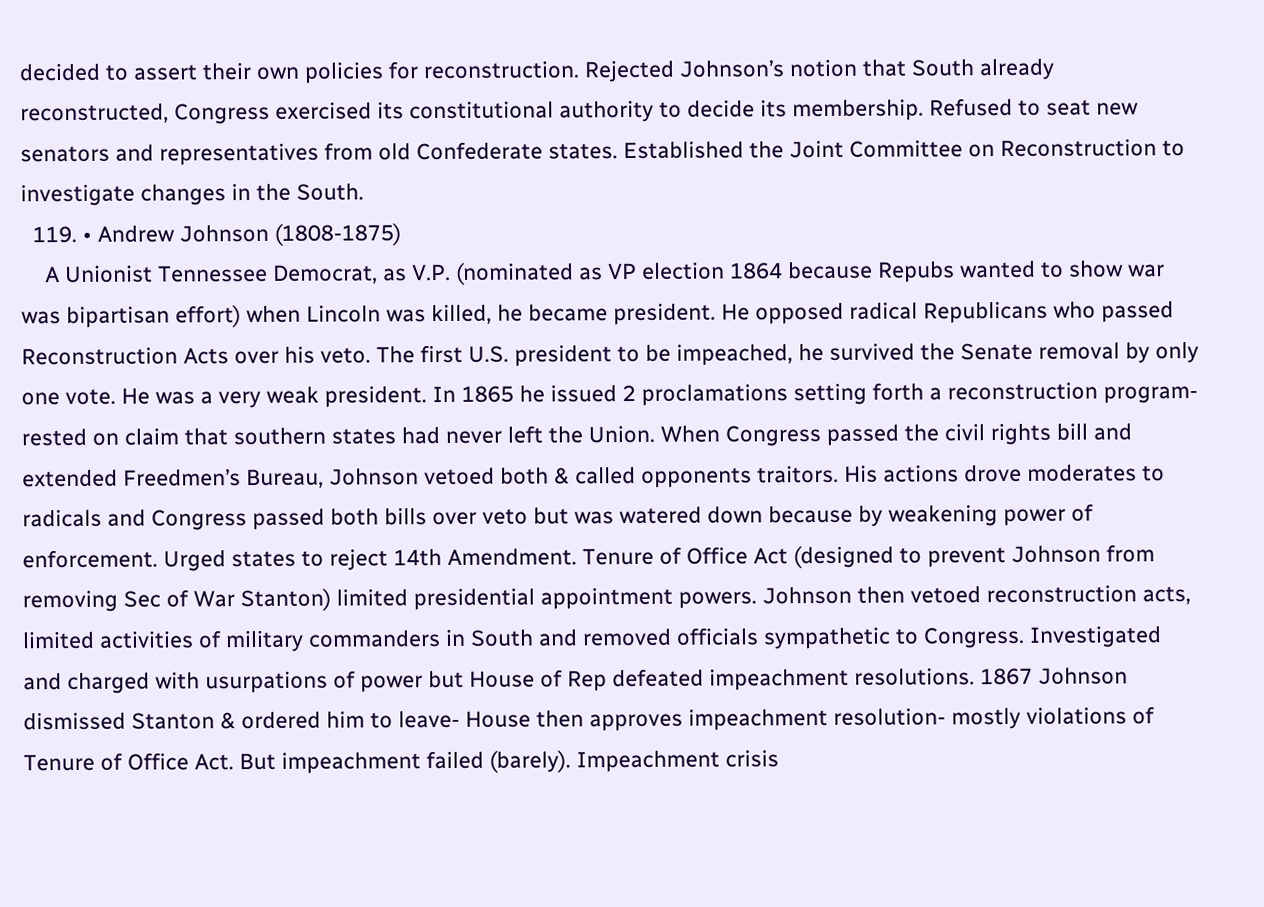decided to assert their own policies for reconstruction. Rejected Johnson’s notion that South already reconstructed, Congress exercised its constitutional authority to decide its membership. Refused to seat new senators and representatives from old Confederate states. Established the Joint Committee on Reconstruction to investigate changes in the South.
  119. • Andrew Johnson (1808-1875)
    A Unionist Tennessee Democrat, as V.P. (nominated as VP election 1864 because Repubs wanted to show war was bipartisan effort) when Lincoln was killed, he became president. He opposed radical Republicans who passed Reconstruction Acts over his veto. The first U.S. president to be impeached, he survived the Senate removal by only one vote. He was a very weak president. In 1865 he issued 2 proclamations setting forth a reconstruction program- rested on claim that southern states had never left the Union. When Congress passed the civil rights bill and extended Freedmen’s Bureau, Johnson vetoed both & called opponents traitors. His actions drove moderates to radicals and Congress passed both bills over veto but was watered down because by weakening power of enforcement. Urged states to reject 14th Amendment. Tenure of Office Act (designed to prevent Johnson from removing Sec of War Stanton) limited presidential appointment powers. Johnson then vetoed reconstruction acts, limited activities of military commanders in South and removed officials sympathetic to Congress. Investigated and charged with usurpations of power but House of Rep defeated impeachment resolutions. 1867 Johnson dismissed Stanton & ordered him to leave- House then approves impeachment resolution- mostly violations of Tenure of Office Act. But impeachment failed (barely). Impeachment crisis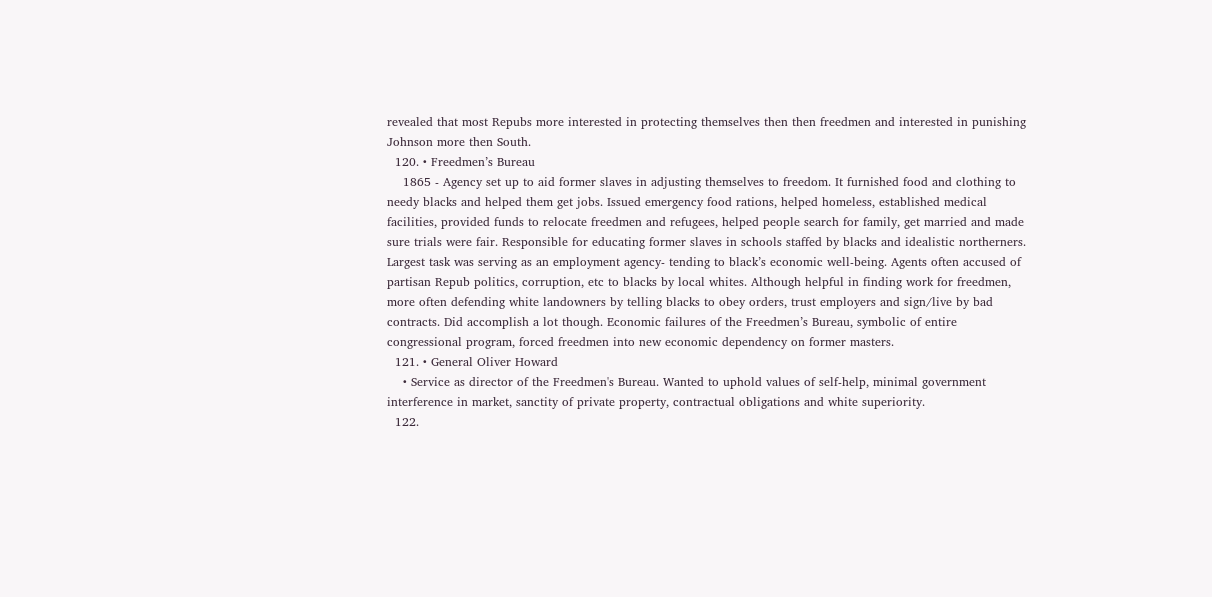revealed that most Repubs more interested in protecting themselves then then freedmen and interested in punishing Johnson more then South.
  120. • Freedmen’s Bureau
    1865 - Agency set up to aid former slaves in adjusting themselves to freedom. It furnished food and clothing to needy blacks and helped them get jobs. Issued emergency food rations, helped homeless, established medical facilities, provided funds to relocate freedmen and refugees, helped people search for family, get married and made sure trials were fair. Responsible for educating former slaves in schools staffed by blacks and idealistic northerners. Largest task was serving as an employment agency- tending to black’s economic well-being. Agents often accused of partisan Repub politics, corruption, etc to blacks by local whites. Although helpful in finding work for freedmen, more often defending white landowners by telling blacks to obey orders, trust employers and sign/live by bad contracts. Did accomplish a lot though. Economic failures of the Freedmen’s Bureau, symbolic of entire congressional program, forced freedmen into new economic dependency on former masters.
  121. • General Oliver Howard
    • Service as director of the Freedmen's Bureau. Wanted to uphold values of self-help, minimal government interference in market, sanctity of private property, contractual obligations and white superiority.
  122.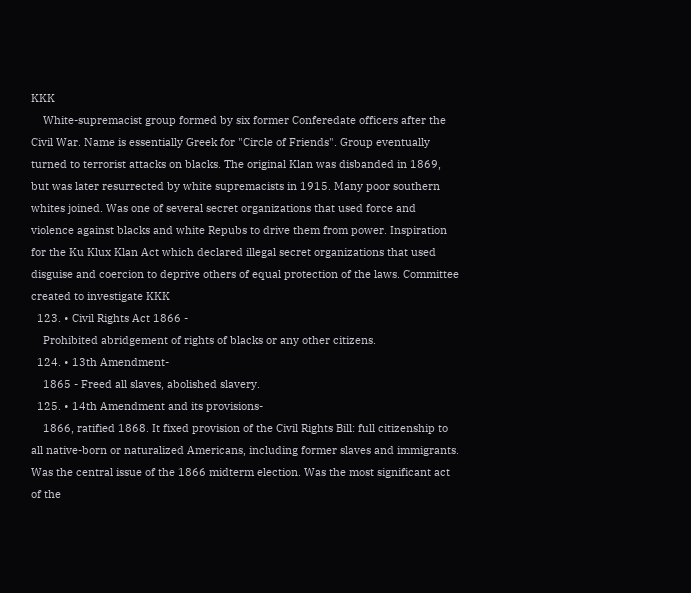KKK
    White-supremacist group formed by six former Conferedate officers after the Civil War. Name is essentially Greek for "Circle of Friends". Group eventually turned to terrorist attacks on blacks. The original Klan was disbanded in 1869, but was later resurrected by white supremacists in 1915. Many poor southern whites joined. Was one of several secret organizations that used force and violence against blacks and white Repubs to drive them from power. Inspiration for the Ku Klux Klan Act which declared illegal secret organizations that used disguise and coercion to deprive others of equal protection of the laws. Committee created to investigate KKK
  123. • Civil Rights Act 1866 -
    Prohibited abridgement of rights of blacks or any other citizens.
  124. • 13th Amendment-
    1865 - Freed all slaves, abolished slavery.
  125. • 14th Amendment and its provisions-
    1866, ratified 1868. It fixed provision of the Civil Rights Bill: full citizenship to all native-born or naturalized Americans, including former slaves and immigrants. Was the central issue of the 1866 midterm election. Was the most significant act of the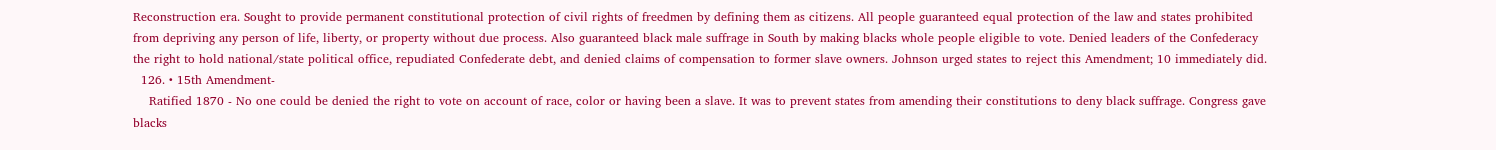Reconstruction era. Sought to provide permanent constitutional protection of civil rights of freedmen by defining them as citizens. All people guaranteed equal protection of the law and states prohibited from depriving any person of life, liberty, or property without due process. Also guaranteed black male suffrage in South by making blacks whole people eligible to vote. Denied leaders of the Confederacy the right to hold national/state political office, repudiated Confederate debt, and denied claims of compensation to former slave owners. Johnson urged states to reject this Amendment; 10 immediately did.
  126. • 15th Amendment-
    Ratified 1870 - No one could be denied the right to vote on account of race, color or having been a slave. It was to prevent states from amending their constitutions to deny black suffrage. Congress gave blacks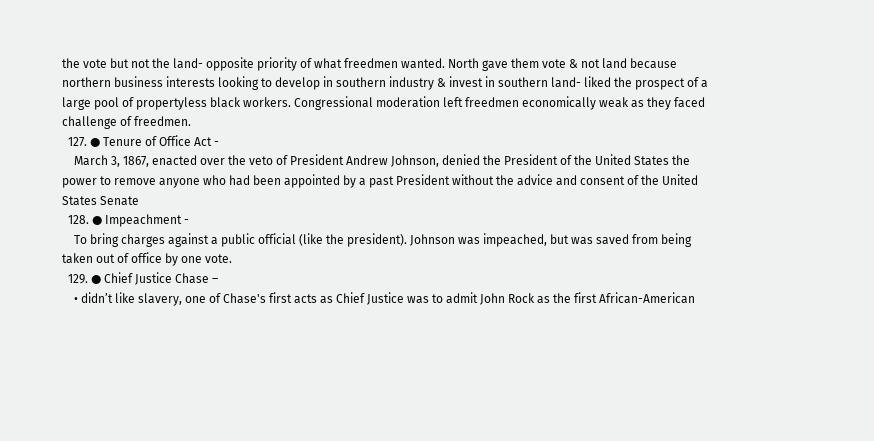the vote but not the land- opposite priority of what freedmen wanted. North gave them vote & not land because northern business interests looking to develop in southern industry & invest in southern land- liked the prospect of a large pool of propertyless black workers. Congressional moderation left freedmen economically weak as they faced challenge of freedmen.
  127. ● Tenure of Office Act -
    March 3, 1867, enacted over the veto of President Andrew Johnson, denied the President of the United States the power to remove anyone who had been appointed by a past President without the advice and consent of the United States Senate
  128. ● Impeachment -
    To bring charges against a public official (like the president). Johnson was impeached, but was saved from being taken out of office by one vote.
  129. ● Chief Justice Chase –
    • didn’t like slavery, one of Chase's first acts as Chief Justice was to admit John Rock as the first African-American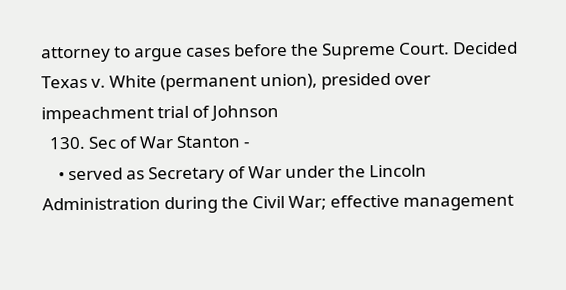attorney to argue cases before the Supreme Court. Decided Texas v. White (permanent union), presided over impeachment trial of Johnson
  130. Sec of War Stanton -
    • served as Secretary of War under the Lincoln Administration during the Civil War; effective management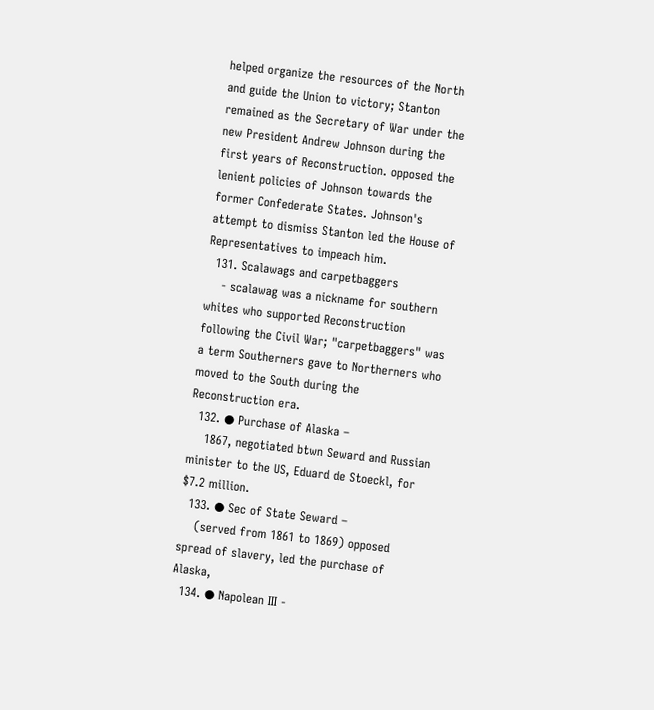helped organize the resources of the North and guide the Union to victory; Stanton remained as the Secretary of War under the new President Andrew Johnson during the first years of Reconstruction. opposed the lenient policies of Johnson towards the former Confederate States. Johnson's attempt to dismiss Stanton led the House of Representatives to impeach him.
  131. Scalawags and carpetbaggers
    - scalawag was a nickname for southern whites who supported Reconstruction following the Civil War; "carpetbaggers" was a term Southerners gave to Northerners who moved to the South during the Reconstruction era.
  132. ● Purchase of Alaska –
    1867, negotiated btwn Seward and Russian minister to the US, Eduard de Stoeckl, for $7.2 million.
  133. ● Sec of State Seward –
    (served from 1861 to 1869) opposed spread of slavery, led the purchase of Alaska,
  134. ● Napolean III -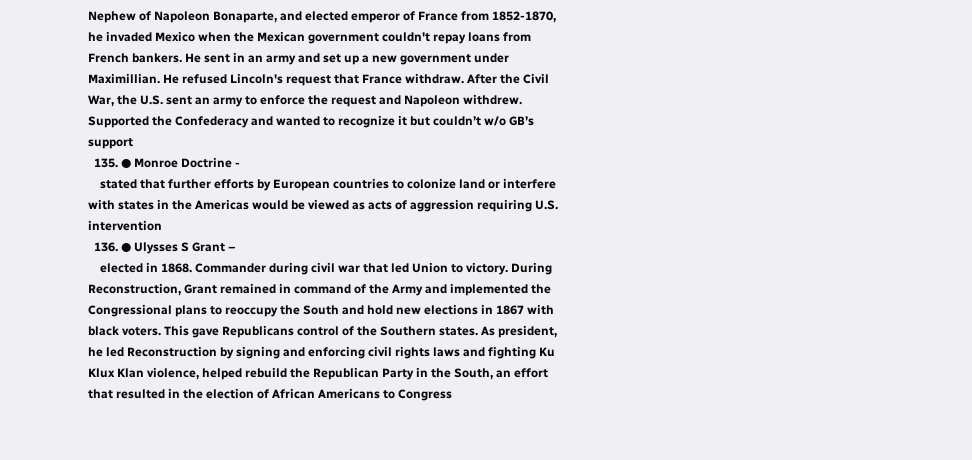Nephew of Napoleon Bonaparte, and elected emperor of France from 1852-1870, he invaded Mexico when the Mexican government couldn't repay loans from French bankers. He sent in an army and set up a new government under Maximillian. He refused Lincoln's request that France withdraw. After the Civil War, the U.S. sent an army to enforce the request and Napoleon withdrew. Supported the Confederacy and wanted to recognize it but couldn’t w/o GB’s support
  135. ● Monroe Doctrine -
    stated that further efforts by European countries to colonize land or interfere with states in the Americas would be viewed as acts of aggression requiring U.S. intervention
  136. ● Ulysses S Grant –
    elected in 1868. Commander during civil war that led Union to victory. During Reconstruction, Grant remained in command of the Army and implemented the Congressional plans to reoccupy the South and hold new elections in 1867 with black voters. This gave Republicans control of the Southern states. As president, he led Reconstruction by signing and enforcing civil rights laws and fighting Ku Klux Klan violence, helped rebuild the Republican Party in the South, an effort that resulted in the election of African Americans to Congress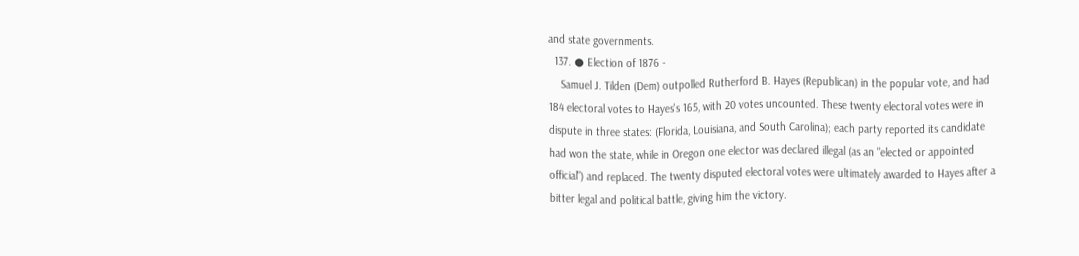and state governments.
  137. ● Election of 1876 -
    Samuel J. Tilden (Dem) outpolled Rutherford B. Hayes (Republican) in the popular vote, and had 184 electoral votes to Hayes's 165, with 20 votes uncounted. These twenty electoral votes were in dispute in three states: (Florida, Louisiana, and South Carolina); each party reported its candidate had won the state, while in Oregon one elector was declared illegal (as an "elected or appointed official") and replaced. The twenty disputed electoral votes were ultimately awarded to Hayes after a bitter legal and political battle, giving him the victory.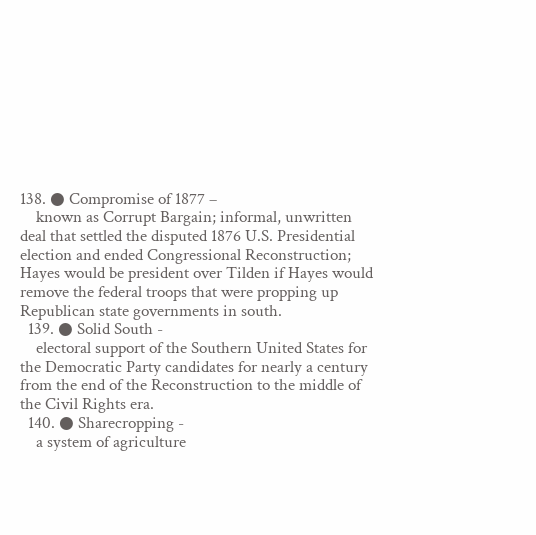138. ● Compromise of 1877 –
    known as Corrupt Bargain; informal, unwritten deal that settled the disputed 1876 U.S. Presidential election and ended Congressional Reconstruction; Hayes would be president over Tilden if Hayes would remove the federal troops that were propping up Republican state governments in south.
  139. ● Solid South -
    electoral support of the Southern United States for the Democratic Party candidates for nearly a century from the end of the Reconstruction to the middle of the Civil Rights era.
  140. ● Sharecropping -
    a system of agriculture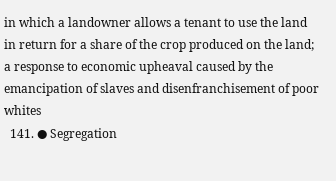in which a landowner allows a tenant to use the land in return for a share of the crop produced on the land; a response to economic upheaval caused by the emancipation of slaves and disenfranchisement of poor whites
  141. ● Segregation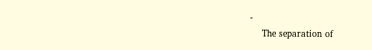-
    The separation of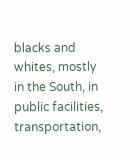blacks and whites, mostly in the South, in public facilities, transportation,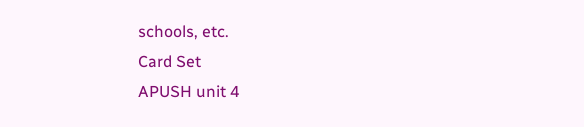schools, etc.
Card Set
APUSH unit 4